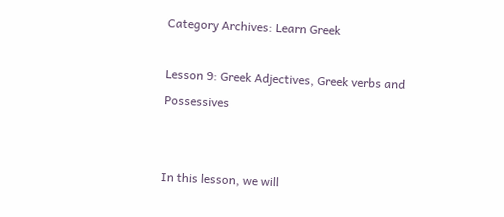Category Archives: Learn Greek

Lesson 9: Greek Adjectives, Greek verbs and Possessives


In this lesson, we will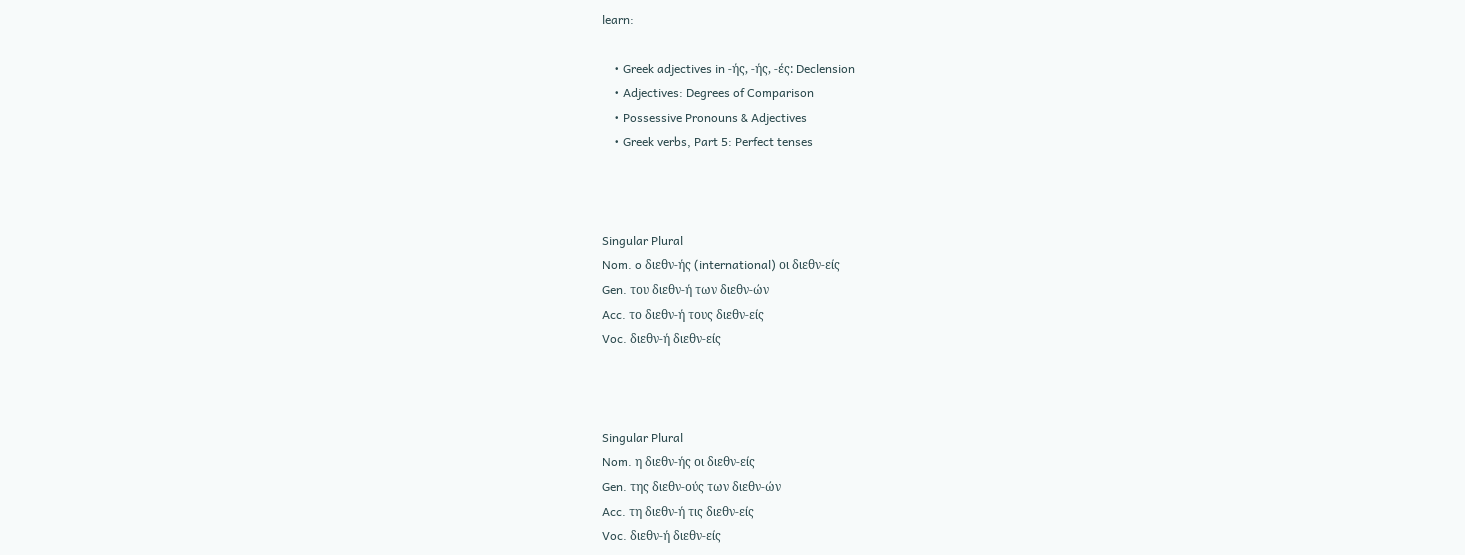learn:

    • Greek adjectives in -ής, -ής, -ές: Declension
    • Adjectives: Degrees of Comparison
    • Possessive Pronouns & Adjectives
    • Greek verbs, Part 5: Perfect tenses



Singular Plural
Nom. o διεθν-ής (international) οι διεθν-είς
Gen. του διεθν-ή των διεθν-ών
Acc. το διεθν-ή τους διεθν-είς
Voc. διεθν-ή διεθν-είς



Singular Plural
Nom. η διεθν-ής οι διεθν-είς
Gen. της διεθν-ούς των διεθν-ών
Acc. τη διεθν-ή τις διεθν-είς
Voc. διεθν-ή διεθν-είς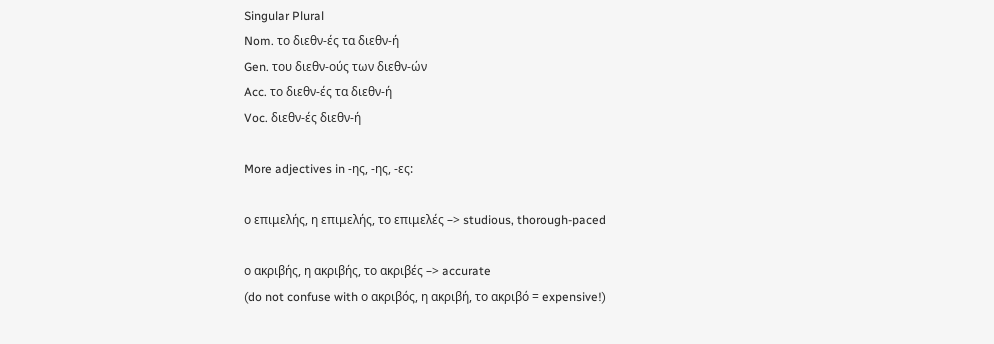Singular Plural
Nom. το διεθν-ές τα διεθν-ή
Gen. του διεθν-ούς των διεθν-ών
Acc. το διεθν-ές τα διεθν-ή
Voc. διεθν-ές διεθν-ή

More adjectives in -ης, -ης, -ες:

ο επιμελής, η επιμελής, το επιμελές –> studious, thorough-paced

ο ακριβής, η ακριβής, το ακριβές –> accurate
(do not confuse with ο ακριβός, η ακριβή, το ακριβό = expensive!)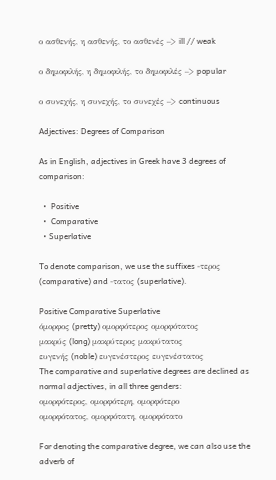ο ασθενής, η ασθενής, το ασθενές –> ill // weak

ο δημοφιλής, η δημοφιλής, το δημοφιλές –> popular

ο συνεχής, η συνεχής, το συνεχές –> continuous

Adjectives: Degrees of Comparison

As in English, adjectives in Greek have 3 degrees of comparison:

  •  Positive
  •  Comparative
  • Superlative

To denote comparison, we use the suffixes -τερος (comparative) and -τατος (superlative).

Positive Comparative Superlative
όμορφος (pretty) ομορφότερος ομορφότατος
μακρύς (long) μακρύτερος μακρύτατος
ευγενής (noble) ευγενέστερος ευγενέστατος
The comparative and superlative degrees are declined as normal adjectives, in all three genders:
ομορφότερος, ομορφότερη, ομορφότερο
ομορφότατος, ομορφότατη, ομορφότατο

For denoting the comparative degree, we can also use the adverb of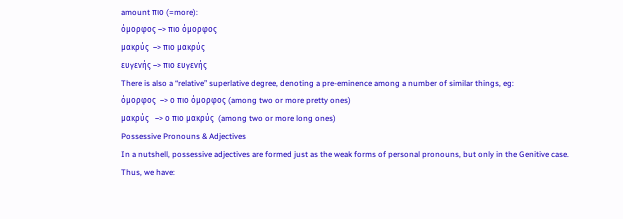amount πιο (=more):
όμορφος –> πιο όμορφος
μακρύς  –> πιο μακρύς
ευγενής –> πιο ευγενής
There is also a “relative” superlative degree, denoting a pre-eminence among a number of similar things, eg:
όμορφος  –> ο πιο όμορφος (among two or more pretty ones)
μακρύς   –> ο πιο μακρύς  (among two or more long ones)
Possessive Pronouns & Adjectives
In a nutshell, possessive adjectives are formed just as the weak forms of personal pronouns, but only in the Genitive case.
Thus, we have: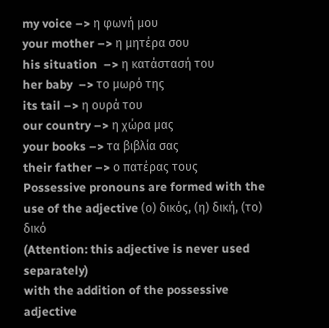my voice –> η φωνή μου
your mother –> η μητέρα σου
his situation  –> η κατάστασή του
her baby  –> το μωρό της
its tail –> η ουρά του
our country –> η χώρα μας
your books –> τα βιβλία σας
their father –> ο πατέρας τους
Possessive pronouns are formed with the use of the adjective (ο) δικός, (η) δική, (το) δικό
(Attention: this adjective is never used separately)
with the addition of the possessive adjective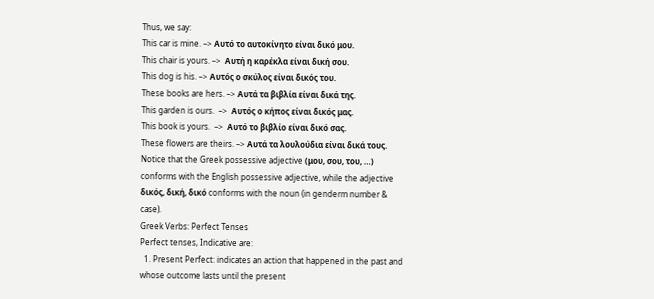Thus, we say:
This car is mine. –> Αυτό το αυτοκίνητο είναι δικό μου.
This chair is yours. –>  Αυτή η καρέκλα είναι δική σου.
This dog is his. –> Αυτός ο σκύλος είναι δικός του.
These books are hers. –> Αυτά τα βιβλία είναι δικά της.
This garden is ours.  –>  Αυτός ο κήπος είναι δικός μας.
This book is yours.  –>  Αυτό το βιβλίο είναι δικό σας.
These flowers are theirs. –> Αυτά τα λουλούδια είναι δικά τους.
Notice that the Greek possessive adjective (μου, σου, του, …) conforms with the English possessive adjective, while the adjective δικός, δική, δικό conforms with the noun (in genderm number & case).
Greek Verbs: Perfect Tenses
Perfect tenses, Indicative are:
  1. Present Perfect: indicates an action that happened in the past and whose outcome lasts until the present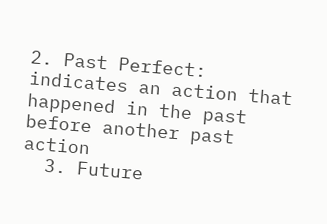2. Past Perfect: indicates an action that happened in the past before another past action
  3. Future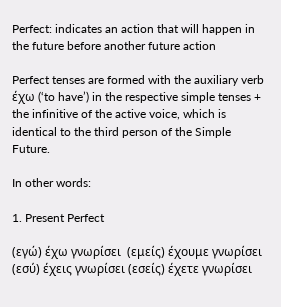Perfect: indicates an action that will happen in the future before another future action

Perfect tenses are formed with the auxiliary verb έχω (‘to have’) in the respective simple tenses + the infinitive of the active voice, which is identical to the third person of the Simple Future.

In other words:

1. Present Perfect

(εγώ) έχω γνωρίσει  (εμείς) έχουμε γνωρίσει
(εσύ) έχεις γνωρίσει (εσείς) έχετε γνωρίσει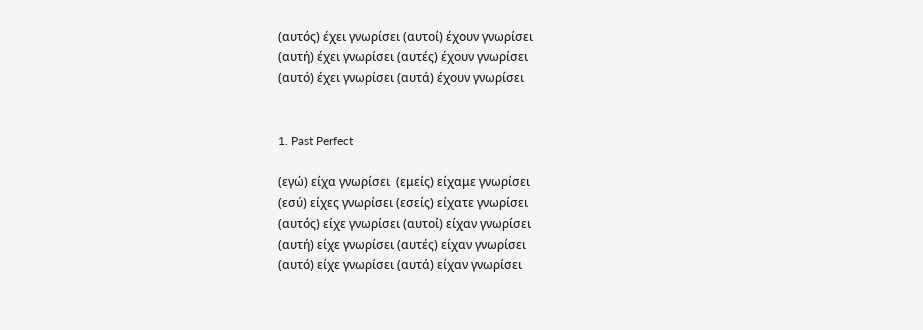(αυτός) έχει γνωρίσει (αυτοί) έχουν γνωρίσει
(αυτή) έχει γνωρίσει (αυτές) έχουν γνωρίσει
(αυτό) έχει γνωρίσει (αυτά) έχουν γνωρίσει


1. Past Perfect

(εγώ) είχα γνωρίσει  (εμείς) είχαμε γνωρίσει
(εσύ) είχες γνωρίσει (εσείς) είχατε γνωρίσει
(αυτός) είχε γνωρίσει (αυτοί) είχαν γνωρίσει
(αυτή) είχε γνωρίσει (αυτές) είχαν γνωρίσει
(αυτό) είχε γνωρίσει (αυτά) είχαν γνωρίσει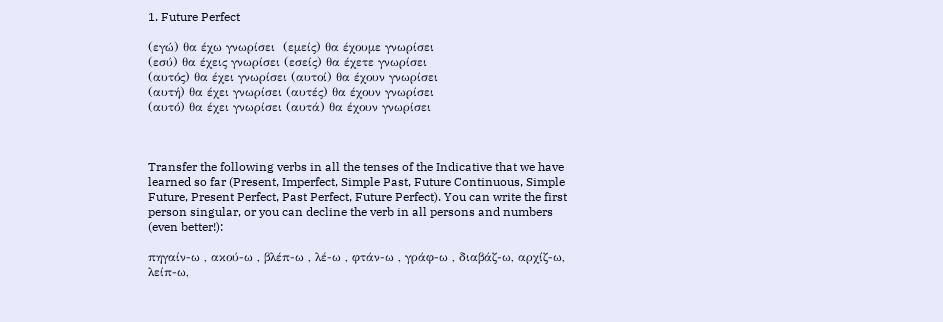1. Future Perfect

(εγώ) θα έχω γνωρίσει  (εμείς) θα έχουμε γνωρίσει
(εσύ) θα έχεις γνωρίσει (εσείς) θα έχετε γνωρίσει
(αυτός) θα έχει γνωρίσει (αυτοί) θα έχουν γνωρίσει
(αυτή) θα έχει γνωρίσει (αυτές) θα έχουν γνωρίσει
(αυτό) θα έχει γνωρίσει (αυτά) θα έχουν γνωρίσει



Transfer the following verbs in all the tenses of the Indicative that we have learned so far (Present, Imperfect, Simple Past, Future Continuous, Simple Future, Present Perfect, Past Perfect, Future Perfect). You can write the first person singular, or you can decline the verb in all persons and numbers (even better!):

πηγαίν-ω , ακού-ω , βλέπ-ω , λέ-ω , φτάν-ω , γράφ-ω , διαβάζ-ω, αρχίζ-ω, λείπ-ω,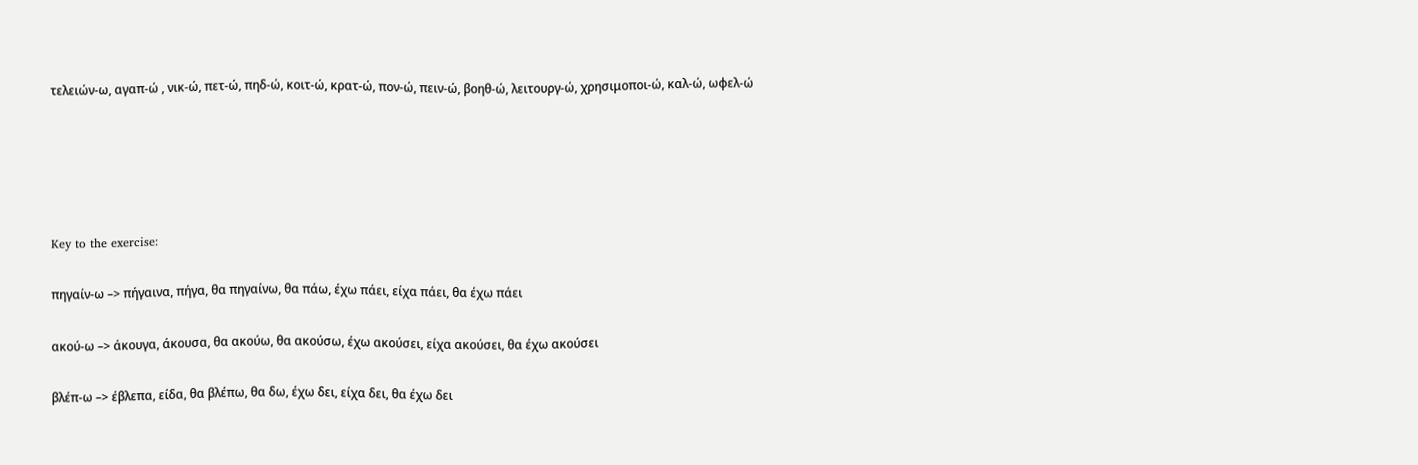τελειών-ω, αγαπ-ώ , νικ-ώ, πετ-ώ, πηδ-ώ, κοιτ-ώ, κρατ-ώ, πον-ώ, πειν-ώ, βοηθ-ώ, λειτουργ-ώ, χρησιμοποι-ώ, καλ-ώ, ωφελ-ώ





Key to the exercise:

πηγαίν-ω –> πήγαινα, πήγα, θα πηγαίνω, θα πάω, έχω πάει, είχα πάει, θα έχω πάει

ακού-ω –> άκουγα, άκουσα, θα ακούω, θα ακούσω, έχω ακούσει, είχα ακούσει, θα έχω ακούσει

βλέπ-ω –> έβλεπα, είδα, θα βλέπω, θα δω, έχω δει, είχα δει, θα έχω δει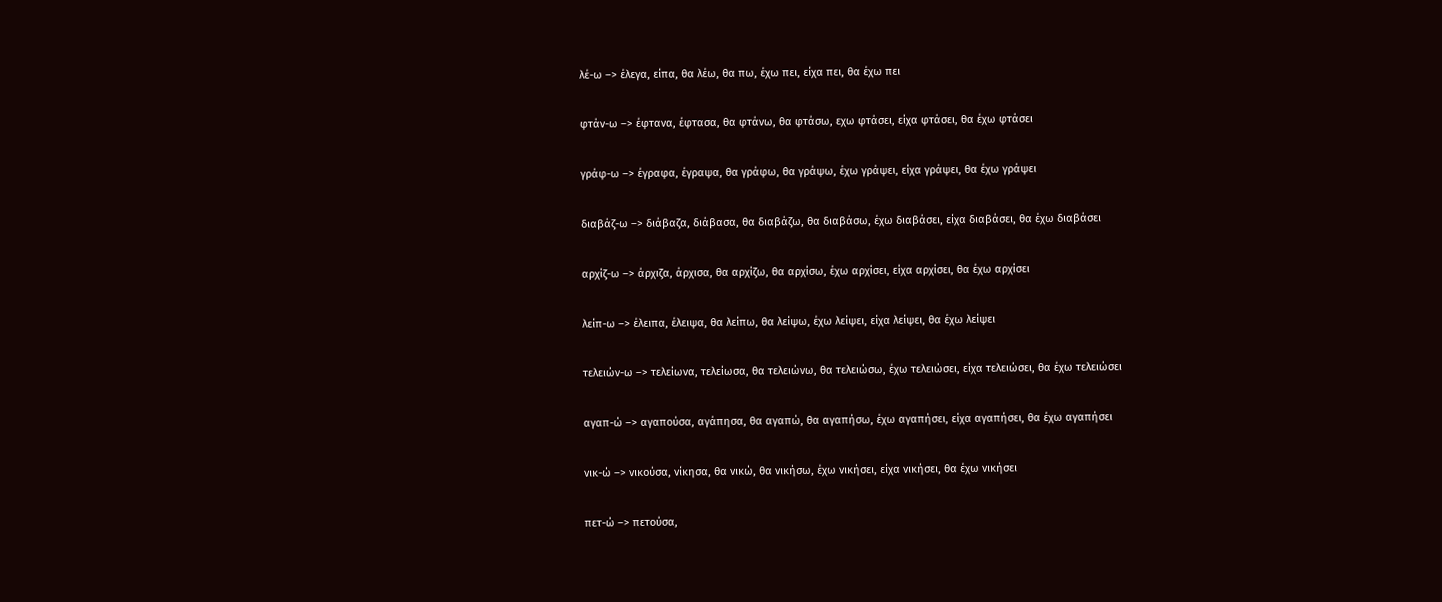λέ-ω –> έλεγα, είπα, θα λέω, θα πω, έχω πει, είχα πει, θα έχω πει

φτάν-ω –> έφτανα, έφτασα, θα φτάνω, θα φτάσω, εχω φτάσει, είχα φτάσει, θα έχω φτάσει

γράφ-ω –> έγραφα, έγραψα, θα γράφω, θα γράψω, έχω γράψει, είχα γράψει, θα έχω γράψει

διαβάζ-ω –> διάβαζα, διάβασα, θα διαβάζω, θα διαβάσω, έχω διαβάσει, είχα διαβάσει, θα έχω διαβάσει

αρχίζ-ω –> άρχιζα, άρχισα, θα αρχίζω, θα αρχίσω, έχω αρχίσει, είχα αρχίσει, θα έχω αρχίσει

λείπ-ω –> έλειπα, έλειψα, θα λείπω, θα λείψω, έχω λείψει, είχα λείψει, θα έχω λείψει

τελειών-ω –> τελείωνα, τελείωσα, θα τελειώνω, θα τελειώσω, έχω τελειώσει, είχα τελειώσει, θα έχω τελειώσει

αγαπ-ώ –> αγαπούσα, αγάπησα, θα αγαπώ, θα αγαπήσω, έχω αγαπήσει, είχα αγαπήσει, θα έχω αγαπήσει

νικ-ώ –> νικούσα, νίκησα, θα νικώ, θα νικήσω, έχω νικήσει, είχα νικήσει, θα έχω νικήσει

πετ-ώ –> πετούσα,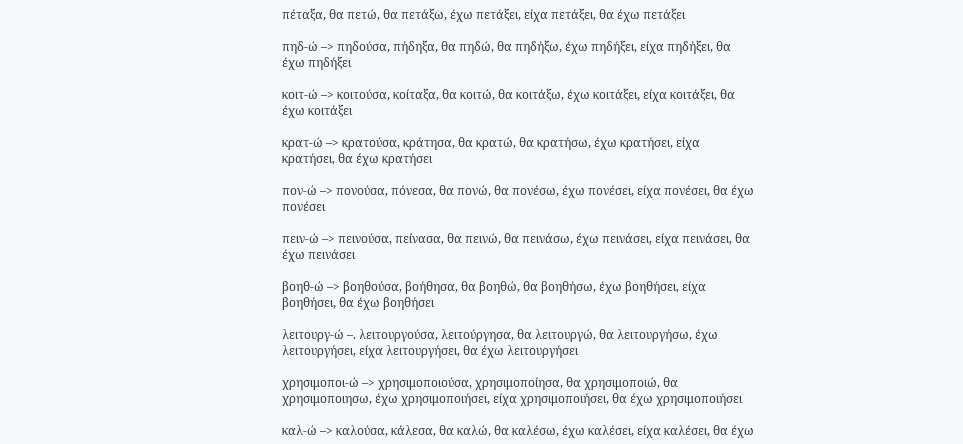πέταξα, θα πετώ, θα πετάξω, έχω πετάξει, είχα πετάξει, θα έχω πετάξει

πηδ-ώ –> πηδούσα, πήδηξα, θα πηδώ, θα πηδήξω, έχω πηδήξει, είχα πηδήξει, θα έχω πηδήξει

κοιτ-ώ –> κοιτούσα, κοίταξα, θα κοιτώ, θα κοιτάξω, έχω κοιτάξει, είχα κοιτάξει, θα έχω κοιτάξει

κρατ-ώ –> κρατούσα, κράτησα, θα κρατώ, θα κρατήσω, έχω κρατήσει, είχα κρατήσει, θα έχω κρατήσει

πον-ώ –> πονούσα, πόνεσα, θα πονώ, θα πονέσω, έχω πονέσει, είχα πονέσει, θα έχω πονέσει

πειν-ώ –> πεινούσα, πείνασα, θα πεινώ, θα πεινάσω, έχω πεινάσει, είχα πεινάσει, θα έχω πεινάσει

βοηθ-ώ –> βοηθούσα, βοήθησα, θα βοηθώ, θα βοηθήσω, έχω βοηθήσει, είχα βοηθήσει, θα έχω βοηθήσει

λειτουργ-ώ –. λειτουργούσα, λειτούργησα, θα λειτουργώ, θα λειτουργήσω, έχω λειτουργήσει, είχα λειτουργήσει, θα έχω λειτουργήσει

χρησιμοποι-ώ –> χρησιμοποιούσα, χρησιμοποίησα, θα χρησιμοποιώ, θα χρησιμοποιησω, έχω χρησιμοποιήσει, είχα χρησιμοποιήσει, θα έχω χρησιμοποιήσει

καλ-ώ –> καλούσα, κάλεσα, θα καλώ, θα καλέσω, έχω καλέσει, είχα καλέσει, θα έχω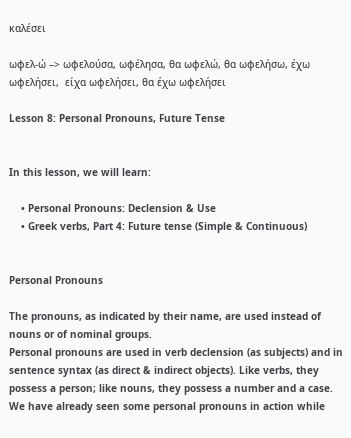καλέσει

ωφελ-ώ –> ωφελούσα, ωφέλησα, θα ωφελώ, θα ωφελήσω, έχω ωφελήσει,  είχα ωφελήσει, θα έχω ωφελήσει

Lesson 8: Personal Pronouns, Future Tense


In this lesson, we will learn:

    • Personal Pronouns: Declension & Use
    • Greek verbs, Part 4: Future tense (Simple & Continuous)


Personal Pronouns

The pronouns, as indicated by their name, are used instead of nouns or of nominal groups.
Personal pronouns are used in verb declension (as subjects) and in sentence syntax (as direct & indirect objects). Like verbs, they possess a person; like nouns, they possess a number and a case.
We have already seen some personal pronouns in action while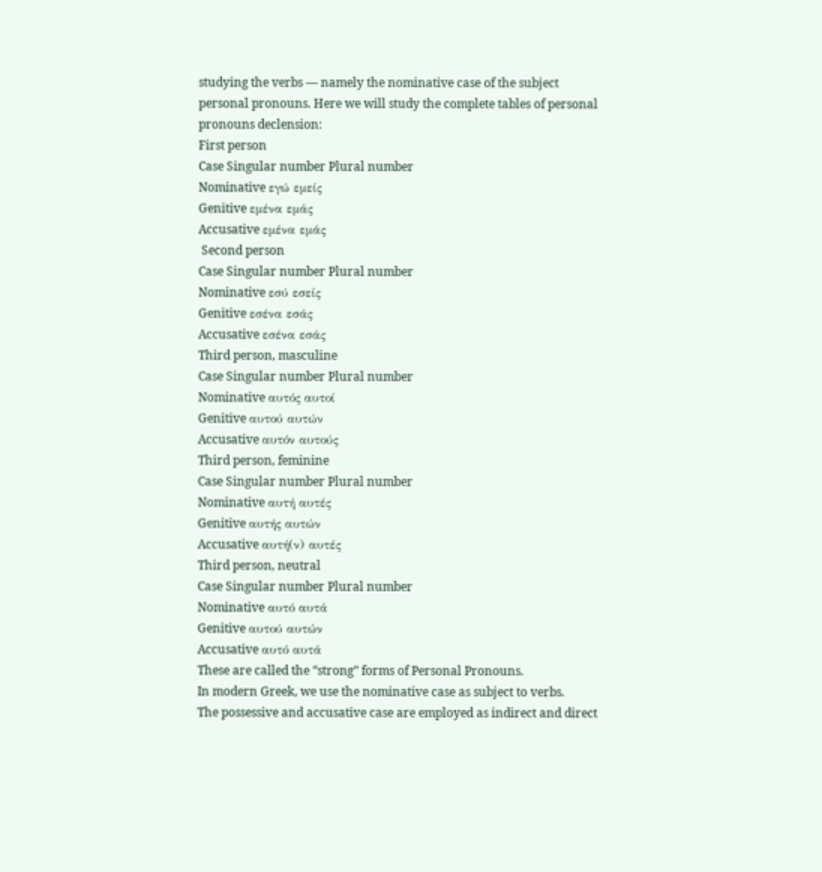studying the verbs — namely the nominative case of the subject personal pronouns. Here we will study the complete tables of personal pronouns declension:
First person
Case Singular number Plural number
Nominative εγώ εμείς
Genitive εμένα εμάς
Accusative εμένα εμάς
 Second person
Case Singular number Plural number
Nominative εσύ εσείς
Genitive εσένα εσάς
Accusative εσένα εσάς
Third person, masculine
Case Singular number Plural number
Nominative αυτός αυτοί
Genitive αυτού αυτών
Accusative αυτόν αυτούς
Third person, feminine
Case Singular number Plural number
Nominative αυτή αυτές
Genitive αυτής αυτών
Accusative αυτή(ν) αυτές
Third person, neutral
Case Singular number Plural number
Nominative αυτό αυτά
Genitive αυτού αυτών
Accusative αυτό αυτά
These are called the “strong” forms of Personal Pronouns.
In modern Greek, we use the nominative case as subject to verbs.
The possessive and accusative case are employed as indirect and direct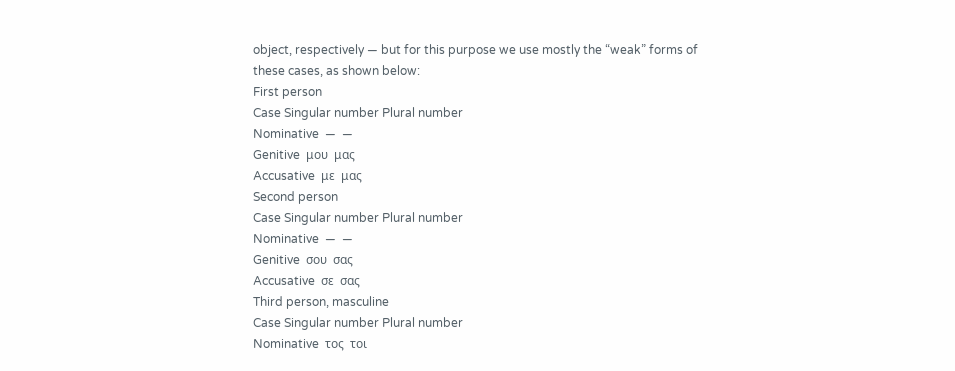object, respectively — but for this purpose we use mostly the “weak” forms of these cases, as shown below:
First person
Case Singular number Plural number
Nominative  —  —
Genitive  μου  μας
Accusative  με  μας
Second person
Case Singular number Plural number
Nominative  —  —
Genitive  σου  σας
Accusative  σε  σας
Third person, masculine
Case Singular number Plural number
Nominative  τος  τοι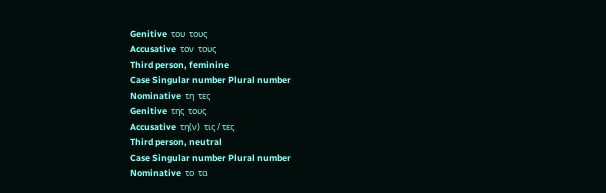Genitive  του  τους
Accusative  τον  τους
Third person, feminine
Case Singular number Plural number
Nominative  τη  τες
Genitive  της  τους
Accusative  τη(ν)  τις / τες
Third person, neutral
Case Singular number Plural number
Nominative  το  τα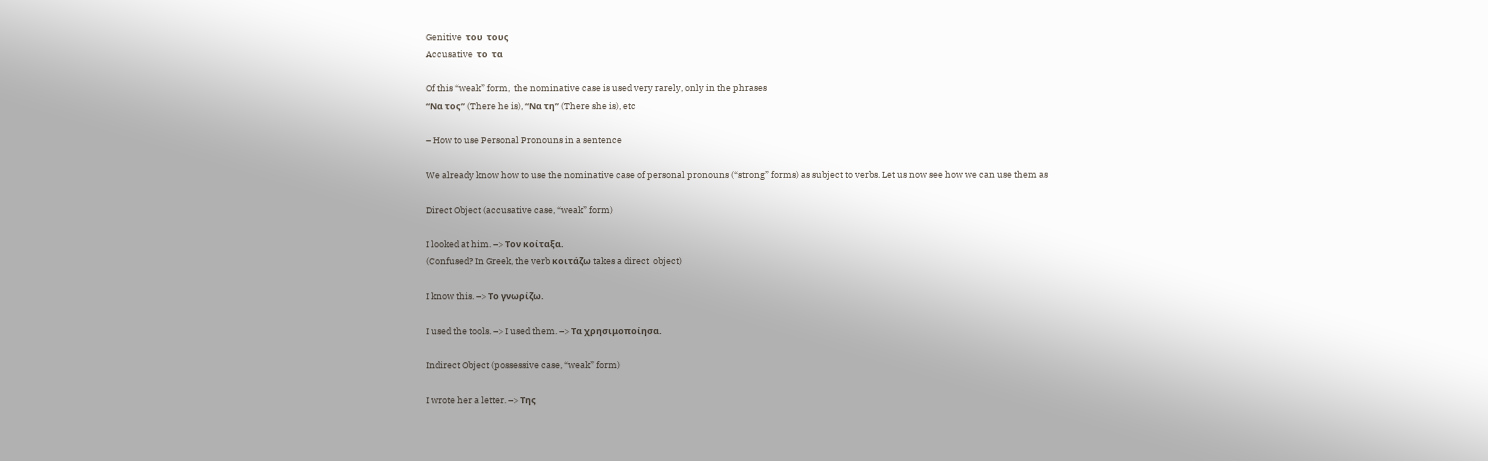Genitive  του  τους
Accusative  το  τα

Of this “weak” form,  the nominative case is used very rarely, only in the phrases
“Να τος” (There he is), “Να τη” (There she is), etc

– How to use Personal Pronouns in a sentence

We already know how to use the nominative case of personal pronouns (“strong” forms) as subject to verbs. Let us now see how we can use them as

Direct Object (accusative case, “weak” form)

I looked at him. –> Τον κοίταξα.
(Confused? In Greek, the verb κοιτάζω takes a direct  object)

I know this. –> Το γνωρίζω.

I used the tools. –> I used them. –> Τα χρησιμοποίησα.

Indirect Object (possessive case, “weak” form)

I wrote her a letter. –> Της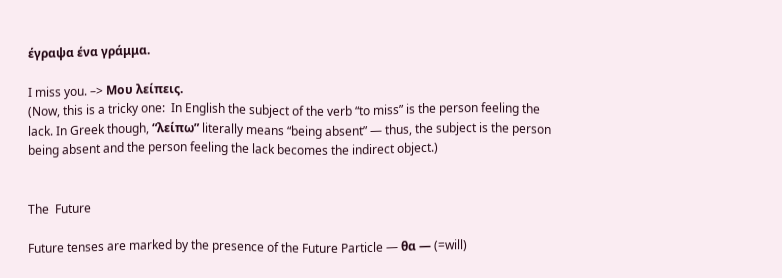έγραψα ένα γράμμα.

I miss you. –> Μου λείπεις.
(Now, this is a tricky one:  In English the subject of the verb “to miss” is the person feeling the lack. In Greek though, “λείπω” literally means “being absent” — thus, the subject is the person being absent and the person feeling the lack becomes the indirect object.)


The  Future

Future tenses are marked by the presence of the Future Particle — θα — (=will)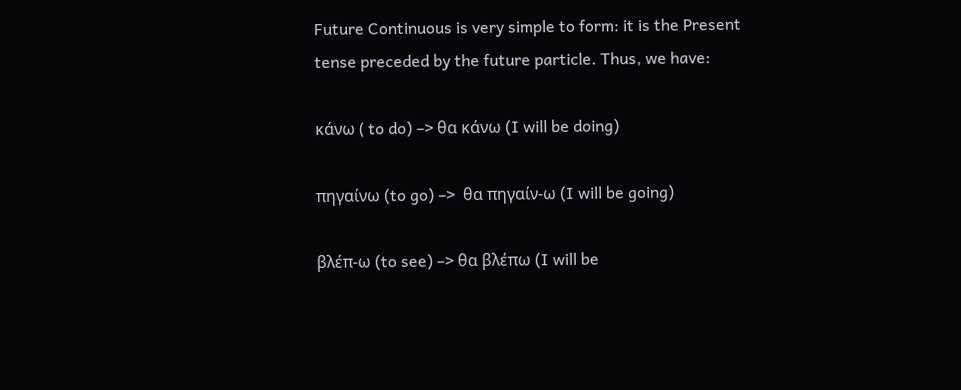Future Continuous is very simple to form: it is the Present tense preceded by the future particle. Thus, we have:

κάνω ( to do) –> θα κάνω (I will be doing)

πηγαίνω (to go) –>  θα πηγαίν-ω (I will be going)

βλέπ-ω (to see) –> θα βλέπω (I will be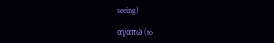seeing)

αγαπώ (to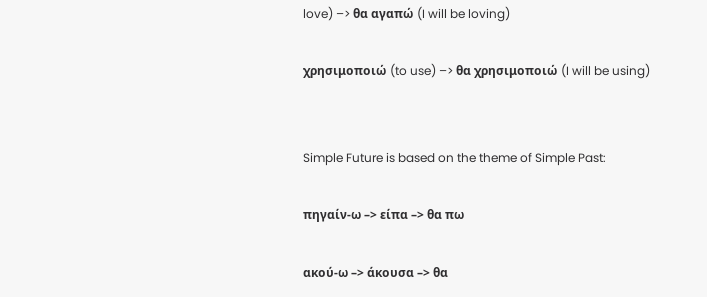love) –> θα αγαπώ (I will be loving)

χρησιμοποιώ (to use) –> θα χρησιμοποιώ (I will be using)


Simple Future is based on the theme of Simple Past:

πηγαίν-ω –> είπα –> θα πω

ακού-ω –> άκουσα –> θα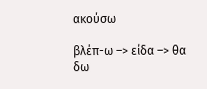ακούσω

βλέπ-ω –> είδα –> θα δω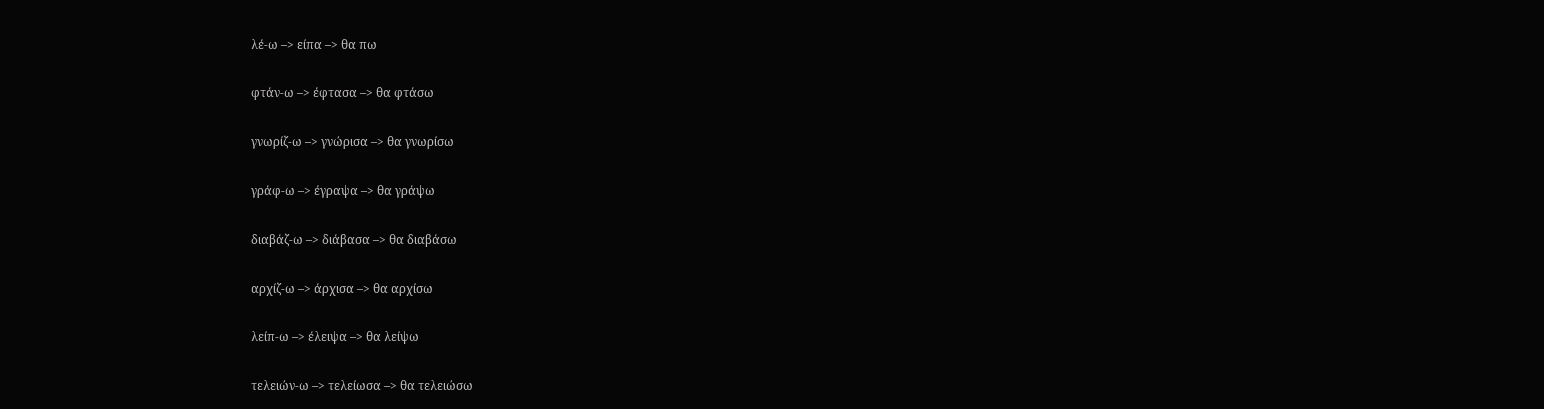λέ-ω –> είπα –> θα πω

φτάν-ω –> έφτασα –> θα φτάσω

γνωρίζ-ω –> γνώρισα –> θα γνωρίσω

γράφ-ω –> έγραψα –> θα γράψω

διαβάζ-ω –> διάβασα –> θα διαβάσω

αρχίζ-ω –> άρχισα –> θα αρχίσω

λείπ-ω –> έλειψα –> θα λείψω

τελειών-ω –> τελείωσα –> θα τελειώσω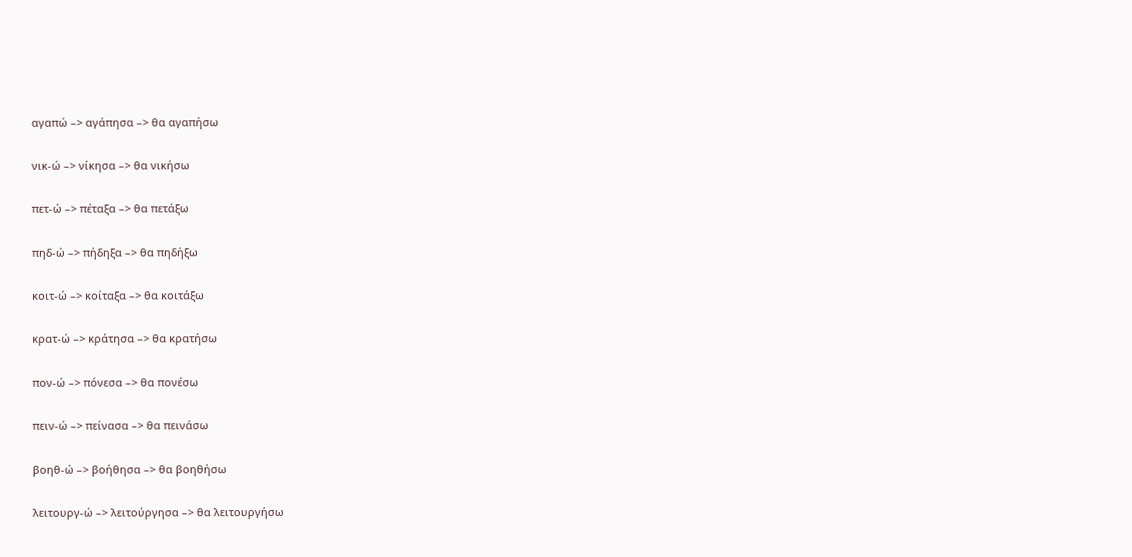αγαπώ –> αγάπησα –> θα αγαπήσω

νικ-ώ –> νίκησα –> θα νικήσω

πετ-ώ –> πέταξα –> θα πετάξω

πηδ-ώ –> πήδηξα –> θα πηδήξω

κοιτ-ώ –> κοίταξα –> θα κοιτάξω

κρατ-ώ –> κράτησα –> θα κρατήσω

πον-ώ –> πόνεσα –> θα πονέσω

πειν-ώ –> πείνασα –> θα πεινάσω

βοηθ-ώ –> βοήθησα –> θα βοηθήσω

λειτουργ-ώ –> λειτούργησα –> θα λειτουργήσω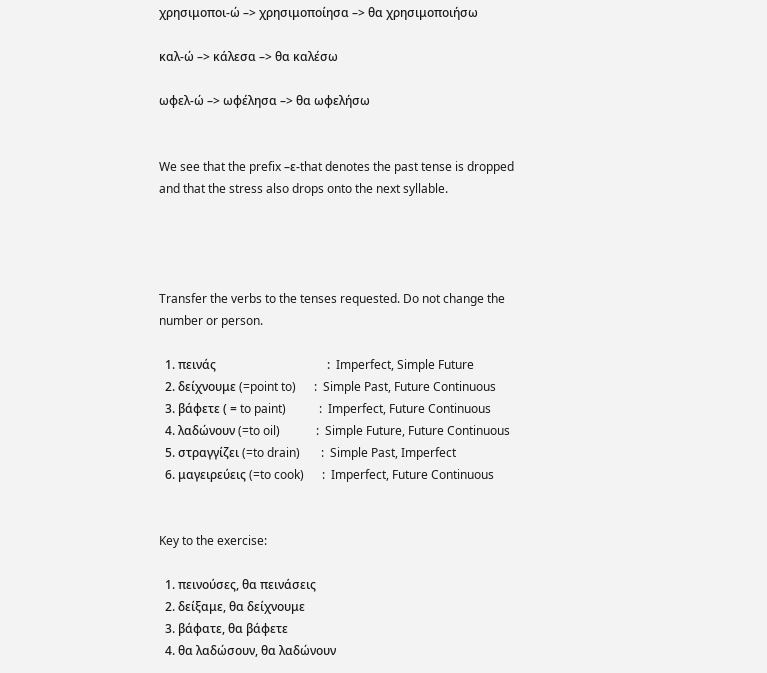χρησιμοποι-ώ –> χρησιμοποίησα –> θα χρησιμοποιήσω

καλ-ώ –> κάλεσα –> θα καλέσω

ωφελ-ώ –> ωφέλησα –> θα ωφελήσω


We see that the prefix –ε-that denotes the past tense is dropped and that the stress also drops onto the next syllable.




Transfer the verbs to the tenses requested. Do not change the number or person.

  1. πεινάς                                     :  Imperfect, Simple Future
  2. δείχνουμε (=point to)      :  Simple Past, Future Continuous
  3. βάφετε ( = to paint)           :  Imperfect, Future Continuous
  4. λαδώνουν (=to oil)            :  Simple Future, Future Continuous
  5. στραγγίζει (=to drain)       :  Simple Past, Imperfect
  6. μαγειρεύεις (=to cook)      :  Imperfect, Future Continuous


Key to the exercise:

  1. πεινούσες, θα πεινάσεις
  2. δείξαμε, θα δείχνουμε
  3. βάφατε, θα βάφετε
  4. θα λαδώσουν, θα λαδώνουν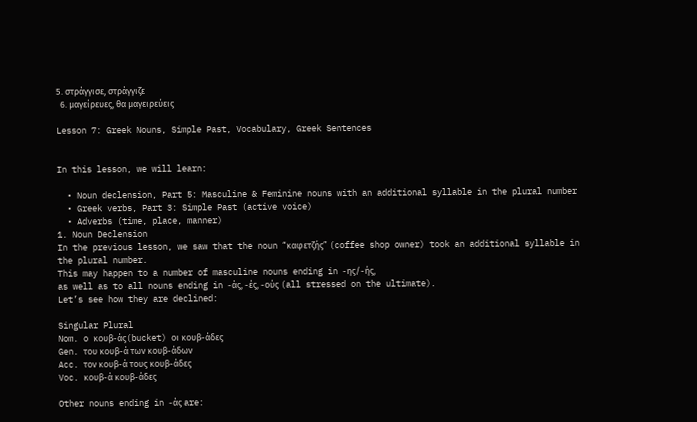5. στράγγισε, στράγγιζε
  6. μαγείρευες, θα μαγειρεύεις

Lesson 7: Greek Nouns, Simple Past, Vocabulary, Greek Sentences


In this lesson, we will learn:

  • Noun declension, Part 5: Masculine & Feminine nouns with an additional syllable in the plural number
  • Greek verbs, Part 3: Simple Past (active voice)
  • Adverbs (time, place, manner)
1. Noun Declension
In the previous lesson, we saw that the noun “καφετζής” (coffee shop owner) took an additional syllable in the plural number.
This may happen to a number of masculine nouns ending in -ης/-ής,
as well as to all nouns ending in -άς, -ές, -ούς (all stressed on the ultimate).
Let’s see how they are declined:

Singular Plural
Nom. o κουβ-άς(bucket) οι κουβ-άδες
Gen. του κουβ-ά των κουβ-άδων
Acc. τον κουβ-ά τους κουβ-άδες
Voc. κουβ-ά κουβ-άδες

Other nouns ending in -άς are: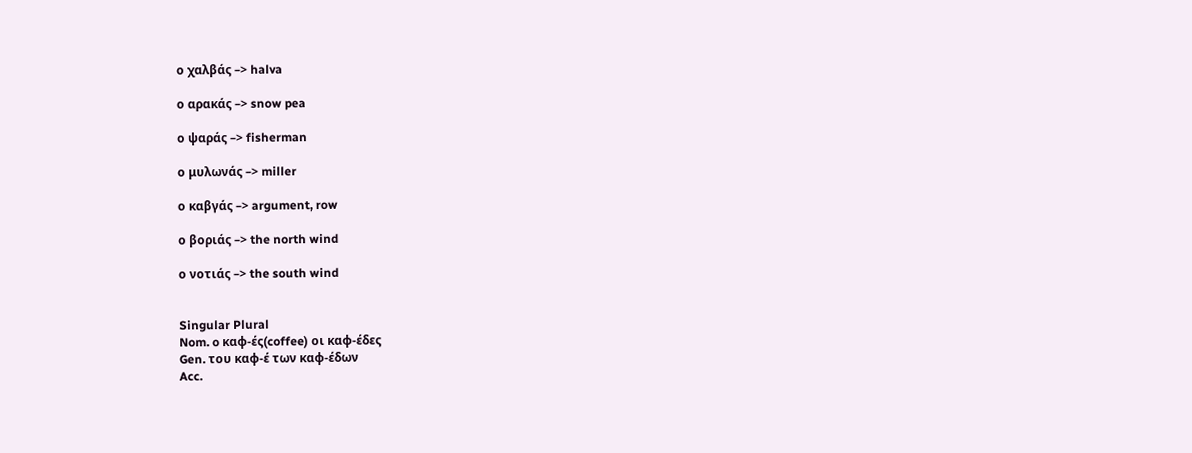ο χαλβάς –> halva

ο αρακάς –> snow pea

ο ψαράς –> fisherman

ο μυλωνάς –> miller

ο καβγάς –> argument, row

ο βοριάς –> the north wind

ο νοτιάς –> the south wind


Singular Plural
Nom. o καφ-ές(coffee) οι καφ-έδες
Gen. του καφ-έ των καφ-έδων
Acc.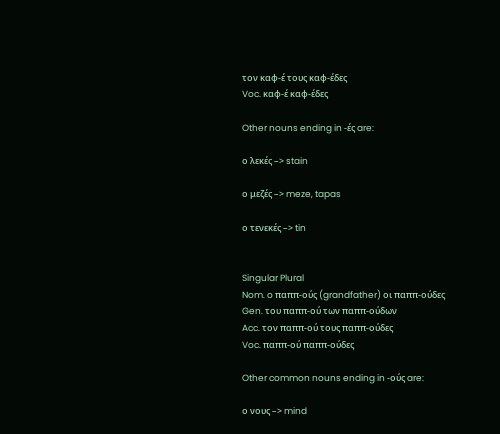τον καφ-έ τους καφ-έδες
Voc. καφ-έ καφ-έδες

Other nouns ending in -ές are:

ο λεκές –> stain

ο μεζές –> meze, tapas

ο τενεκές –> tin


Singular Plural
Nom. o παππ-ούς (grandfather) οι παππ-ούδες
Gen. του παππ-ού των παππ-ούδων
Acc. τον παππ-ού τους παππ-ούδες
Voc. παππ-ού παππ-ούδες

Other common nouns ending in -ούς are:

ο νους –> mind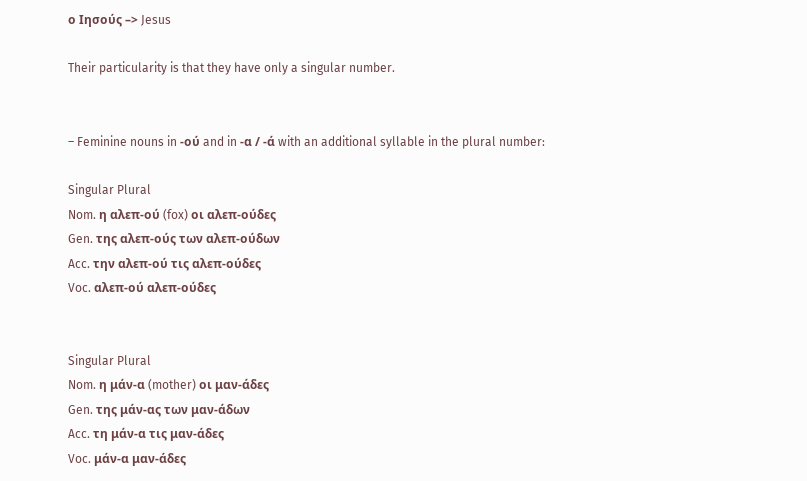ο Ιησούς –> Jesus

Their particularity is that they have only a singular number.


– Feminine nouns in -ού and in -α / -ά with an additional syllable in the plural number:

Singular Plural
Nom. η αλεπ-ού (fox) οι αλεπ-ούδες
Gen. της αλεπ-ούς των αλεπ-ούδων
Acc. την αλεπ-ού τις αλεπ-ούδες
Voc. αλεπ-ού αλεπ-ούδες


Singular Plural
Nom. η μάν-α (mother) οι μαν-άδες
Gen. της μάν-ας των μαν-άδων
Acc. τη μάν-α τις μαν-άδες
Voc. μάν-α μαν-άδες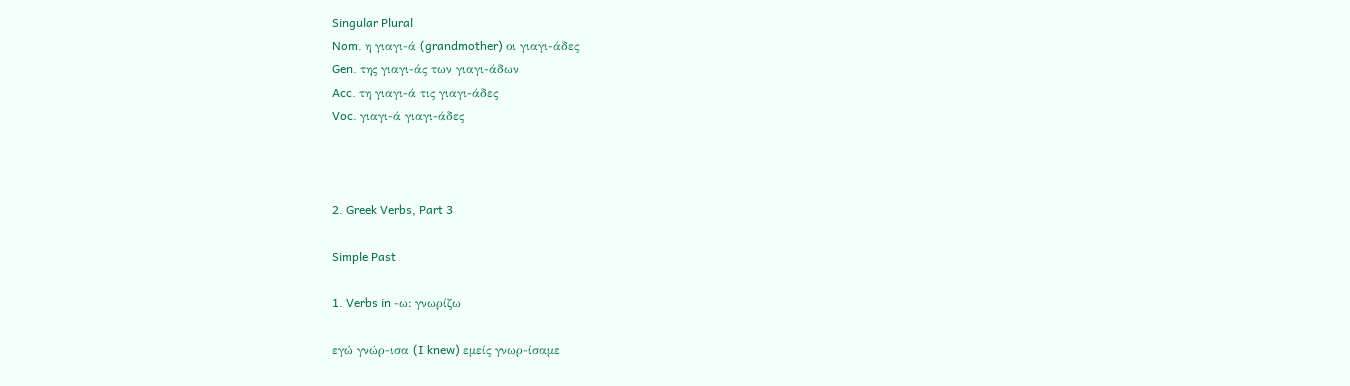Singular Plural
Nom. η γιαγι-ά (grandmother) οι γιαγι-άδες
Gen. της γιαγι-άς των γιαγι-άδων
Acc. τη γιαγι-ά τις γιαγι-άδες
Voc. γιαγι-ά γιαγι-άδες



2. Greek Verbs, Part 3

Simple Past

1. Verbs in -ω: γνωρίζω

εγώ γνώρ-ισα (I knew) εμείς γνωρ-ίσαμε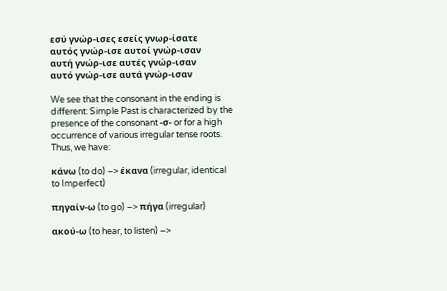εσύ γνώρ-ισες εσείς γνωρ-ίσατε
αυτός γνώρ-ισε αυτοί γνώρ-ισαν
αυτή γνώρ-ισε αυτές γνώρ-ισαν
αυτό γνώρ-ισε αυτά γνώρ-ισαν

We see that the consonant in the ending is different: Simple Past is characterized by the presence of the consonant -σ- or for a high occurrence of various irregular tense roots. Thus, we have:

κάνω (to do) –> έκανα (irregular, identical to Imperfect)

πηγαίν-ω (to go) –> πήγα (irregular)

ακού-ω (to hear, to listen) –>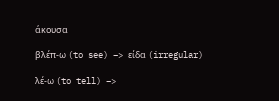άκουσα

βλέπ-ω (to see) –> είδα (irregular)

λέ-ω (to tell) –>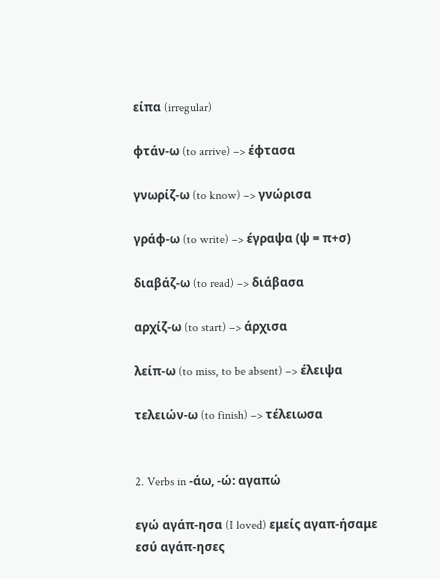είπα (irregular)

φτάν-ω (to arrive) –> έφτασα

γνωρίζ-ω (to know) –> γνώρισα

γράφ-ω (to write) –> έγραψα (ψ = π+σ)

διαβάζ-ω (to read) –> διάβασα

αρχίζ-ω (to start) –> άρχισα

λείπ-ω (to miss, to be absent) –> έλειψα

τελειών-ω (to finish) –> τέλειωσα


2. Verbs in -άω, -ώ: αγαπώ

εγώ αγάπ-ησα (I loved) εμείς αγαπ-ήσαμε
εσύ αγάπ-ησες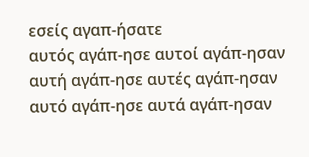εσείς αγαπ-ήσατε
αυτός αγάπ-ησε αυτοί αγάπ-ησαν
αυτή αγάπ-ησε αυτές αγάπ-ησαν
αυτό αγάπ-ησε αυτά αγάπ-ησαν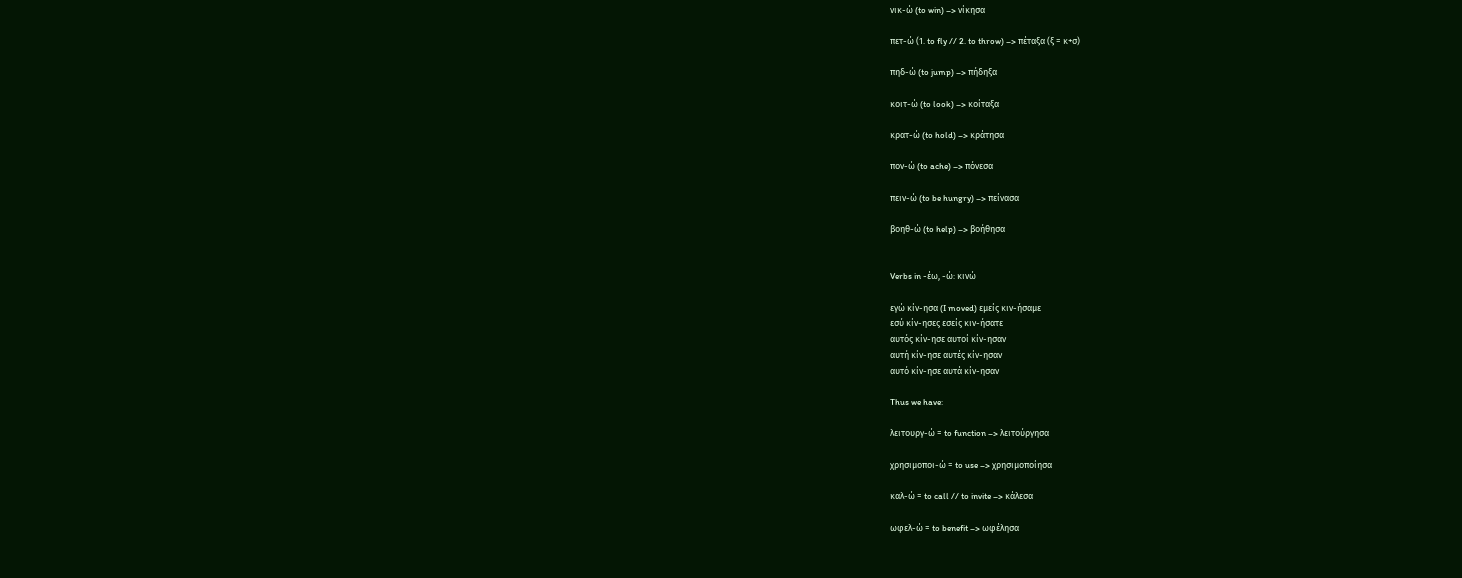νικ-ώ (to win) –> νίκησα

πετ-ώ (1. to fly // 2. to throw) –> πέταξα (ξ = κ+σ)

πηδ-ώ (to jump) –> πήδηξα

κοιτ-ώ (to look) –> κοίταξα

κρατ-ώ (to hold) –> κράτησα

πον-ώ (to ache) –> πόνεσα

πειν-ώ (to be hungry) –> πείνασα

βοηθ-ώ (to help) –> βοήθησα


Verbs in -έω, -ώ: κινώ

εγώ κίν-ησα (I moved) εμείς κιν-ήσαμε
εσύ κίν-ησες εσείς κιν-ήσατε
αυτός κίν-ησε αυτοί κίν-ησαν
αυτή κίν-ησε αυτές κίν-ησαν
αυτό κίν-ησε αυτά κίν-ησαν

Thus we have:

λειτουργ-ώ = to function –> λειτούργησα

χρησιμοποι-ώ = to use –> χρησιμοποίησα

καλ-ώ = to call // to invite –> κάλεσα

ωφελ-ώ = to benefit –> ωφέλησα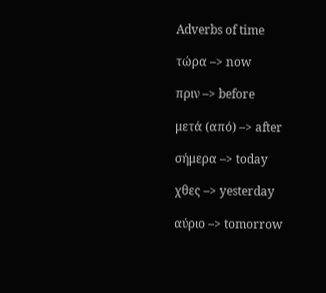Adverbs of time

τώρα –> now

πριν –> before

μετά (από) –> after

σήμερα –> today

χθες –> yesterday

αύριο –> tomorrow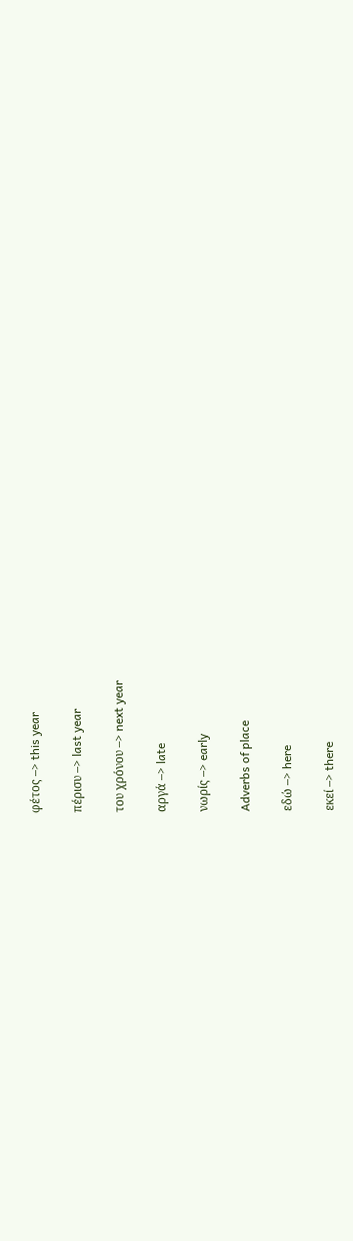φέτος –> this year

πέρισυ –> last year

του χρόνου –> next year

αργά –> late

νωρίς –> early

Adverbs of place

εδώ –> here

εκεί –> there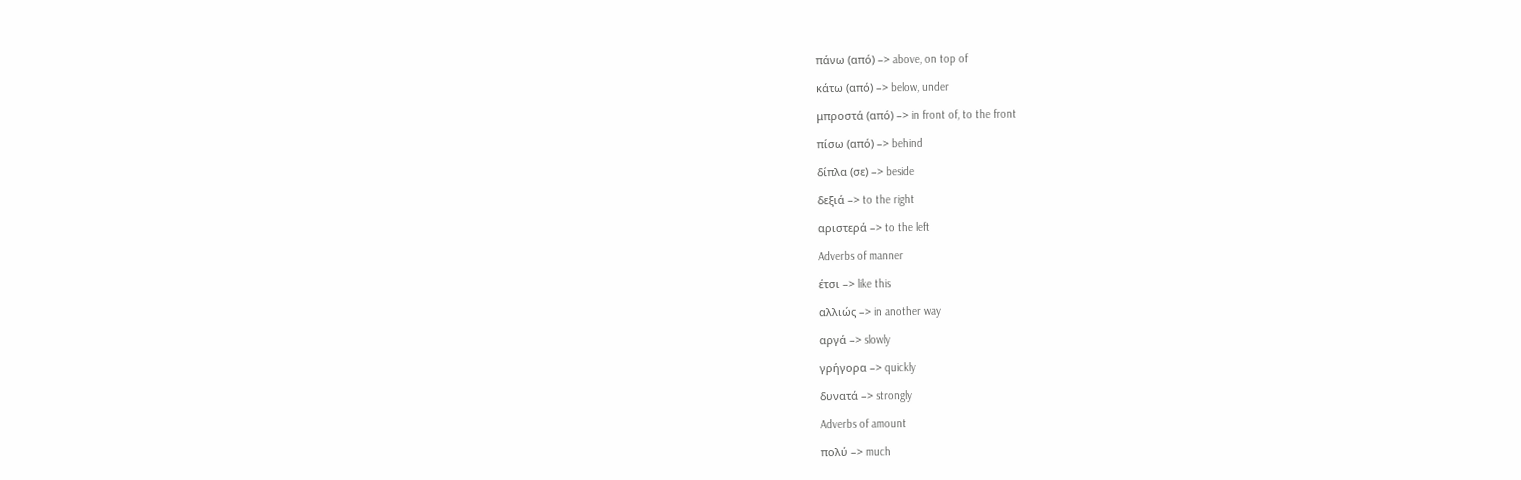πάνω (από) –> above, on top of

κάτω (από) –> below, under

μπροστά (από) –> in front of, to the front

πίσω (από) –> behind

δίπλα (σε) –> beside

δεξιά –> to the right

αριστερά –> to the left

Adverbs of manner

έτσι –> like this

αλλιώς –> in another way

αργά –> slowly

γρήγορα –> quickly

δυνατά –> strongly

Adverbs of amount

πολύ –> much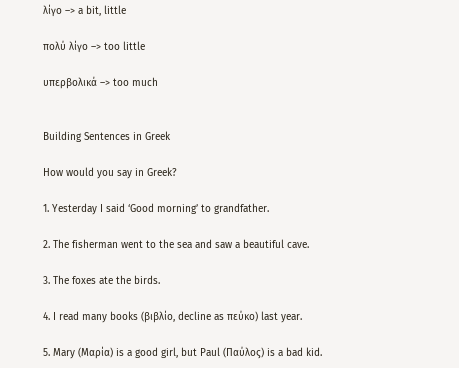λίγο –> a bit, little

πολύ λίγο –> too little

υπερβολικά –> too much


Building Sentences in Greek

How would you say in Greek?

1. Yesterday I said ‘Good morning’ to grandfather.

2. The fisherman went to the sea and saw a beautiful cave.

3. The foxes ate the birds.

4. I read many books (βιβλίο, decline as πεύκο) last year.

5. Mary (Μαρία) is a good girl, but Paul (Παύλος) is a bad kid.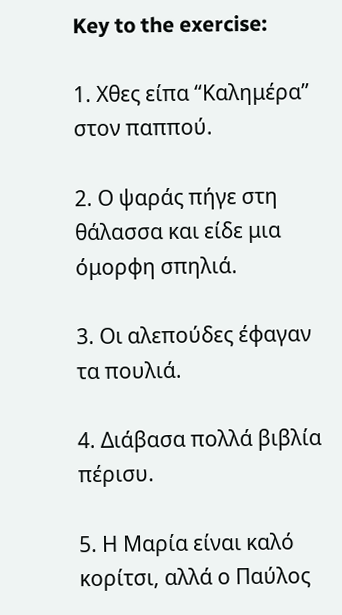Key to the exercise:

1. Χθες είπα “Καλημέρα” στον παππού.

2. Ο ψαράς πήγε στη θάλασσα και είδε μια όμορφη σπηλιά.

3. Οι αλεπούδες έφαγαν τα πουλιά.

4. Διάβασα πολλά βιβλία πέρισυ.

5. Η Μαρία είναι καλό κορίτσι, αλλά ο Παύλος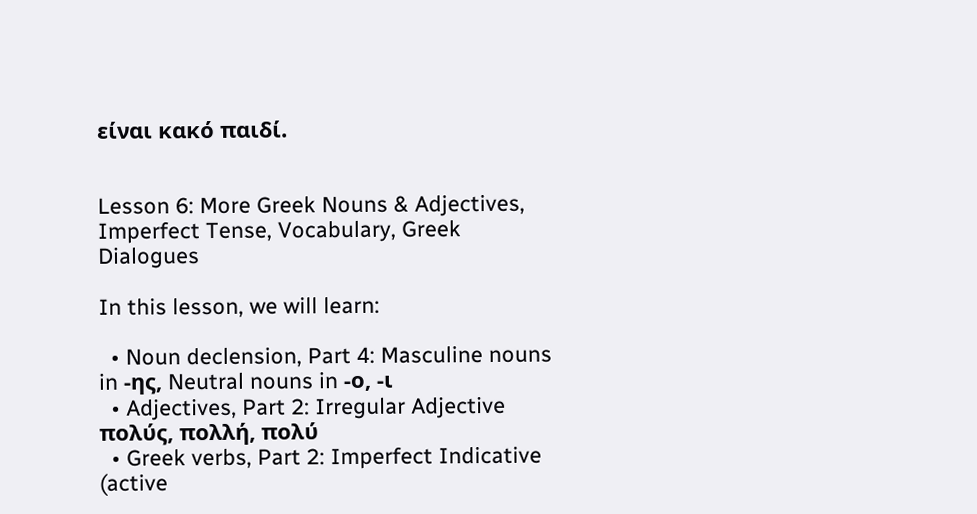είναι κακό παιδί.


Lesson 6: More Greek Nouns & Adjectives, Imperfect Tense, Vocabulary, Greek Dialogues

In this lesson, we will learn:

  • Noun declension, Part 4: Masculine nouns in -ης, Neutral nouns in -ο, -ι
  • Adjectives, Part 2: Irregular Adjective πολύς, πολλή, πολύ
  • Greek verbs, Part 2: Imperfect Indicative (active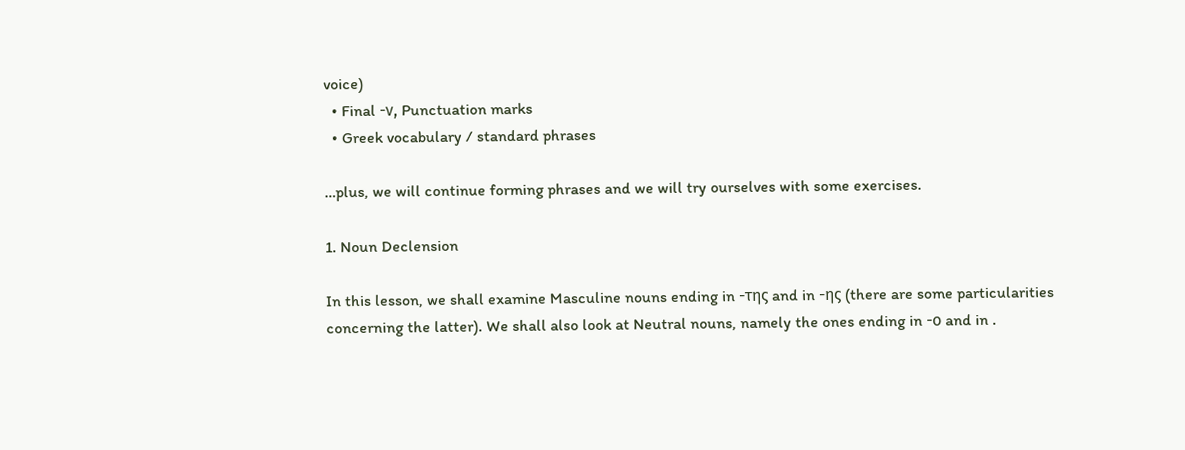voice)
  • Final -ν, Punctuation marks
  • Greek vocabulary / standard phrases

…plus, we will continue forming phrases and we will try ourselves with some exercises.

1. Noun Declension

In this lesson, we shall examine Masculine nouns ending in -της and in -ης (there are some particularities concerning the latter). We shall also look at Neutral nouns, namely the ones ending in -ο and in .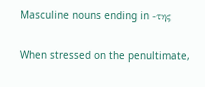Masculine nouns ending in -της

When stressed on the penultimate,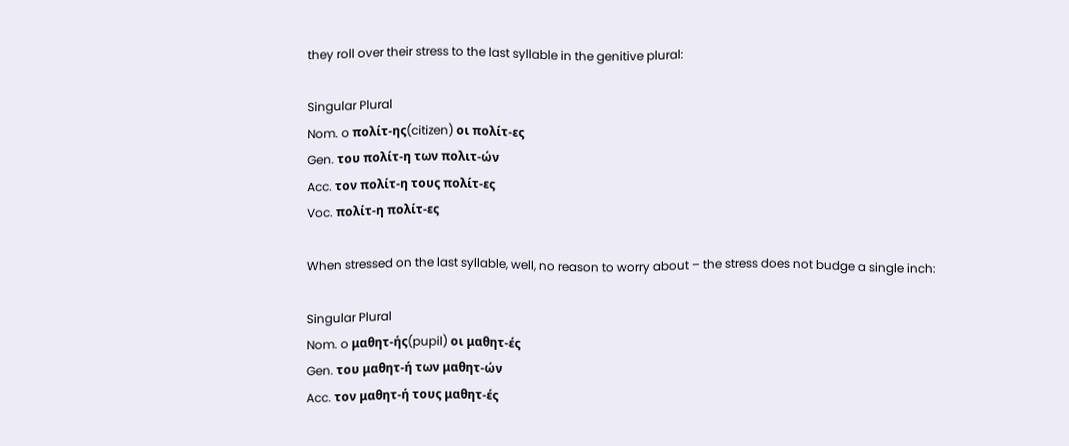they roll over their stress to the last syllable in the genitive plural:

Singular Plural
Nom. o πολίτ-ης(citizen) οι πολίτ-ες
Gen. του πολίτ-η των πολιτ-ών
Acc. τον πολίτ-η τους πολίτ-ες
Voc. πολίτ-η πολίτ-ες

When stressed on the last syllable, well, no reason to worry about – the stress does not budge a single inch:

Singular Plural
Nom. o μαθητ-ής(pupil) οι μαθητ-ές
Gen. του μαθητ-ή των μαθητ-ών
Acc. τον μαθητ-ή τους μαθητ-ές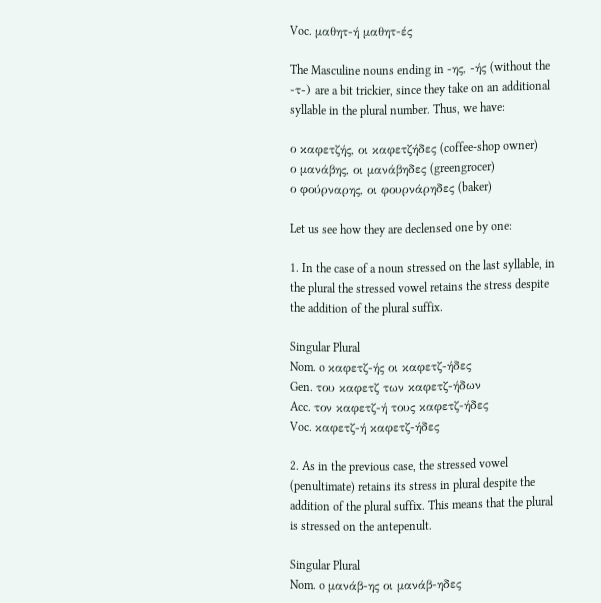Voc. μαθητ-ή μαθητ-ές

The Masculine nouns ending in -ης, -ής (without the -τ-) are a bit trickier, since they take on an additional syllable in the plural number. Thus, we have:

ο καφετζής, οι καφετζήδες (coffee-shop owner)
ο μανάβης, οι μανάβηδες (greengrocer)
ο φούρναρης, οι φουρνάρηδες (baker)

Let us see how they are declensed one by one:

1. In the case of a noun stressed on the last syllable, in the plural the stressed vowel retains the stress despite the addition of the plural suffix.

Singular Plural
Nom. o καφετζ-ής οι καφετζ-ήδες
Gen. του καφετζ των καφετζ-ήδων
Acc. τον καφετζ-ή τους καφετζ-ήδες
Voc. καφετζ-ή καφετζ-ήδες

2. As in the previous case, the stressed vowel (penultimate) retains its stress in plural despite the addition of the plural suffix. This means that the plural is stressed on the antepenult.

Singular Plural
Nom. o μανάβ-ης οι μανάβ-ηδες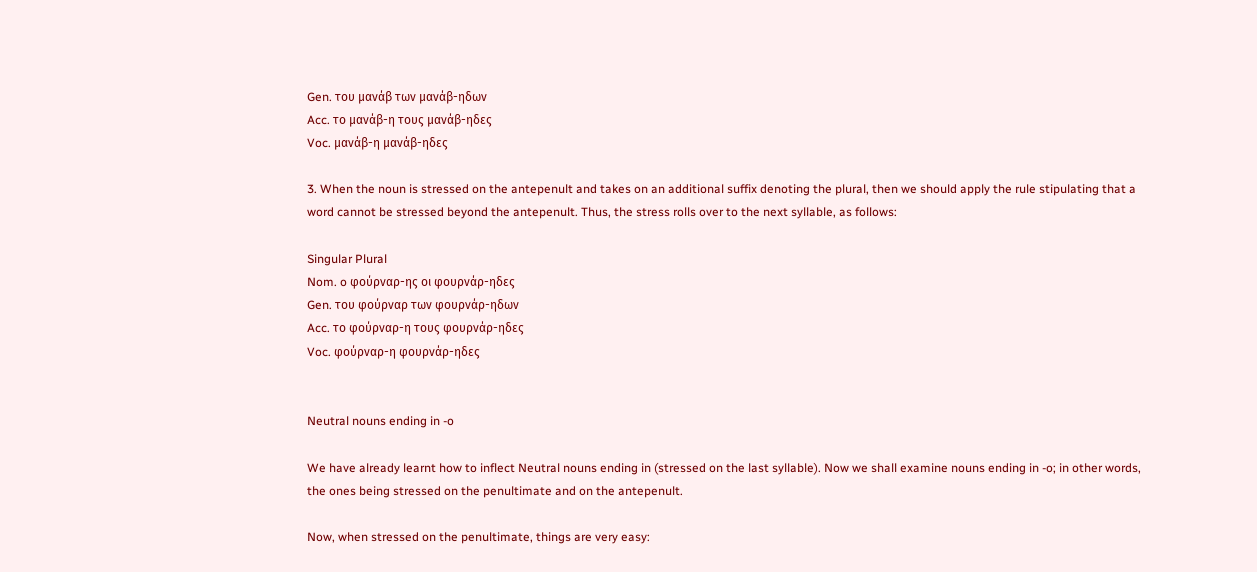Gen. του μανάβ των μανάβ-ηδων
Acc. το μανάβ-η τους μανάβ-ηδες
Voc. μανάβ-η μανάβ-ηδες

3. When the noun is stressed on the antepenult and takes on an additional suffix denoting the plural, then we should apply the rule stipulating that a word cannot be stressed beyond the antepenult. Thus, the stress rolls over to the next syllable, as follows:

Singular Plural
Nom. o φούρναρ-ης οι φουρνάρ-ηδες
Gen. του φούρναρ των φουρνάρ-ηδων
Acc. το φούρναρ-η τους φουρνάρ-ηδες
Voc. φούρναρ-η φουρνάρ-ηδες


Neutral nouns ending in -o

We have already learnt how to inflect Neutral nouns ending in (stressed on the last syllable). Now we shall examine nouns ending in -o; in other words, the ones being stressed on the penultimate and on the antepenult.

Now, when stressed on the penultimate, things are very easy: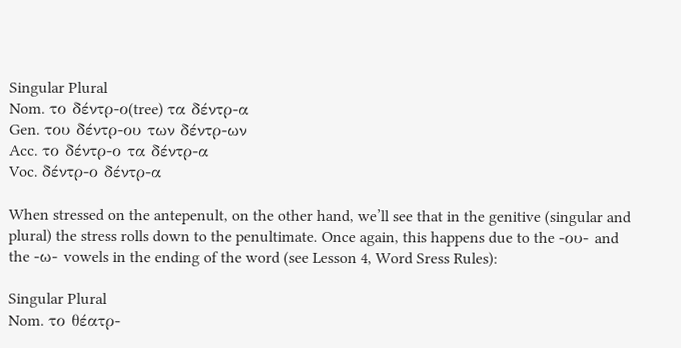Singular Plural
Nom. το δέντρ-ο(tree) τα δέντρ-α
Gen. του δέντρ-ου των δέντρ-ων
Acc. το δέντρ-ο τα δέντρ-α
Voc. δέντρ-ο δέντρ-α

When stressed on the antepenult, on the other hand, we’ll see that in the genitive (singular and plural) the stress rolls down to the penultimate. Once again, this happens due to the -ου- and the -ω- vowels in the ending of the word (see Lesson 4, Word Sress Rules):

Singular Plural
Nom. το θέατρ-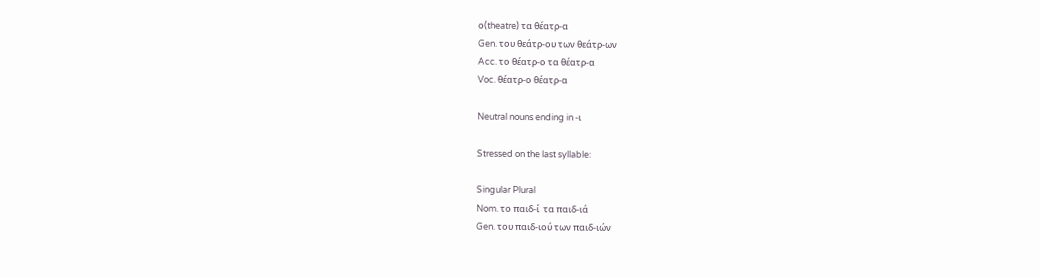ο(theatre) τα θέατρ-α
Gen. του θεάτρ-ου των θεάτρ-ων
Acc. το θέατρ-ο τα θέατρ-α
Voc. θέατρ-ο θέατρ-α

Neutral nouns ending in -ι

Stressed on the last syllable:

Singular Plural
Nom. το παιδ-ί  τα παιδ-ιά
Gen. του παιδ-ιού των παιδ-ιών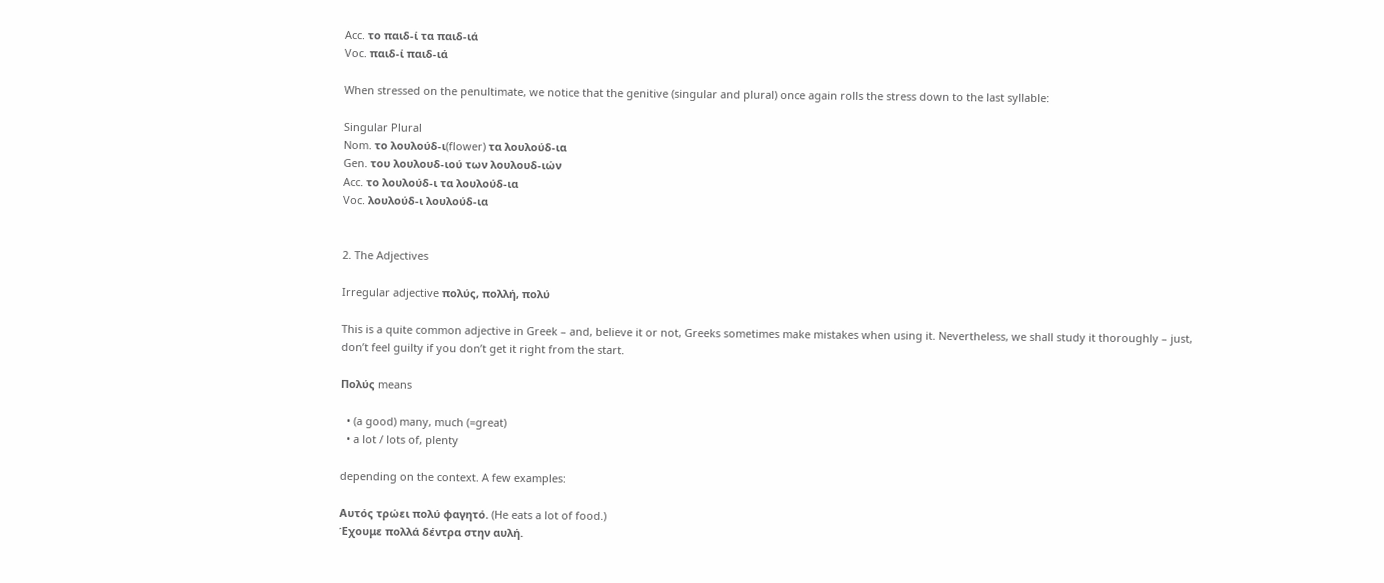Acc. το παιδ-ί τα παιδ-ιά
Voc. παιδ-ί παιδ-ιά

When stressed on the penultimate, we notice that the genitive (singular and plural) once again rolls the stress down to the last syllable:

Singular Plural
Nom. το λουλούδ-ι(flower) τα λουλούδ-ια
Gen. του λουλουδ-ιού των λουλουδ-ιών
Acc. το λουλούδ-ι τα λουλούδ-ια
Voc. λουλούδ-ι λουλούδ-ια


2. The Adjectives

Irregular adjective πολύς, πολλή, πολύ

This is a quite common adjective in Greek – and, believe it or not, Greeks sometimes make mistakes when using it. Nevertheless, we shall study it thoroughly – just, don’t feel guilty if you don’t get it right from the start.

Πολύς means

  • (a good) many, much (=great)
  • a lot / lots of, plenty

depending on the context. A few examples:

Αυτός τρώει πολύ φαγητό. (He eats a lot of food.)
Έχουμε πολλά δέντρα στην αυλή.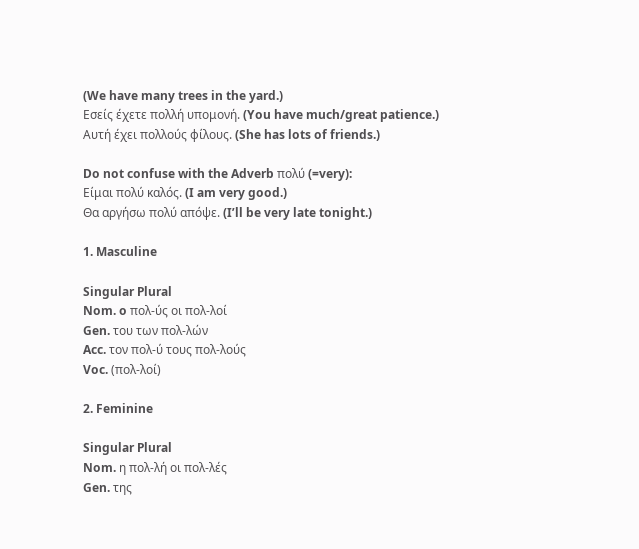(We have many trees in the yard.)
Εσείς έχετε πολλή υπομονή. (You have much/great patience.)
Αυτή έχει πολλούς φίλους. (She has lots of friends.)

Do not confuse with the Adverb πολύ (=very):
Είμαι πολύ καλός. (I am very good.)
Θα αργήσω πολύ απόψε. (I’ll be very late tonight.)

1. Masculine

Singular Plural
Nom. o πολ-ύς οι πολ-λοί
Gen. του των πολ-λών
Acc. τον πολ-ύ τους πολ-λούς
Voc. (πολ-λοί)

2. Feminine

Singular Plural
Nom. η πολ-λή οι πολ-λές
Gen. της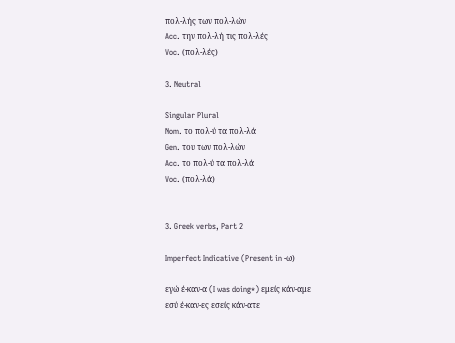πολ-λής των πολ-λών
Acc. την πολ-λή τις πολ-λές
Voc. (πολ-λές)

3. Neutral

Singular Plural
Nom. το πολ-ύ τα πολ-λά
Gen. του των πολ-λών
Acc. το πολ-ύ τα πολ-λά
Voc. (πολ-λά)


3. Greek verbs, Part 2

Imperfect Indicative (Present in -ω)

εγώ έ-καν-α (I was doing*) εμείς κάν-αμε
εσύ έ-καν-ες εσείς κάν-ατε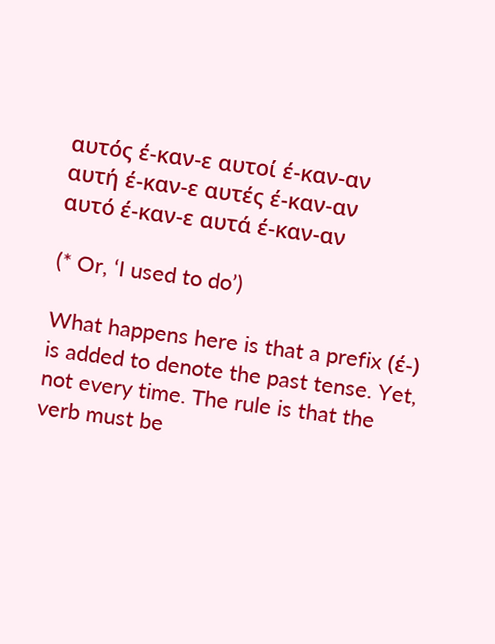αυτός έ-καν-ε αυτοί έ-καν-αν
αυτή έ-καν-ε αυτές έ-καν-αν
αυτό έ-καν-ε αυτά έ-καν-αν

(* Or, ‘I used to do’)

What happens here is that a prefix (έ-) is added to denote the past tense. Yet, not every time. The rule is that the verb must be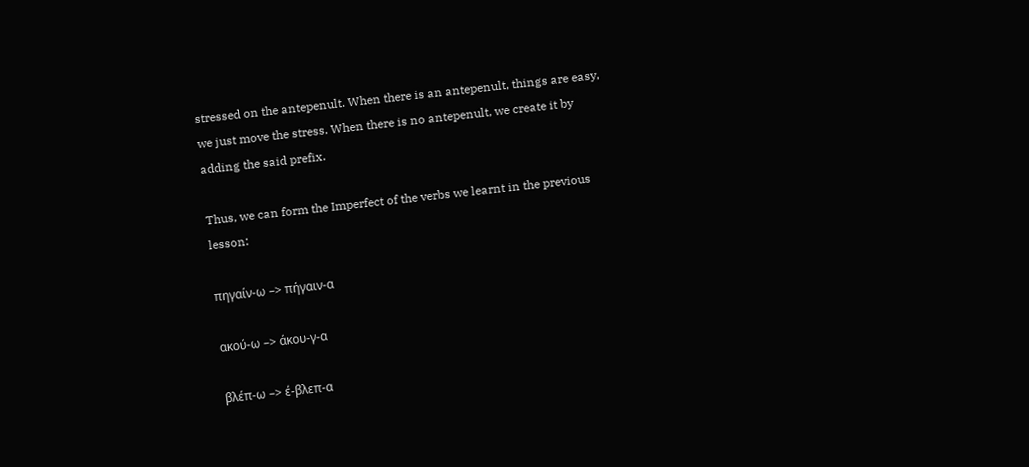stressed on the antepenult. When there is an antepenult, things are easy, we just move the stress. When there is no antepenult, we create it by adding the said prefix.

Thus, we can form the Imperfect of the verbs we learnt in the previous lesson:

πηγαίν-ω –> πήγαιν-α

ακού-ω –> άκου-γ-α

βλέπ-ω –> έ-βλεπ-α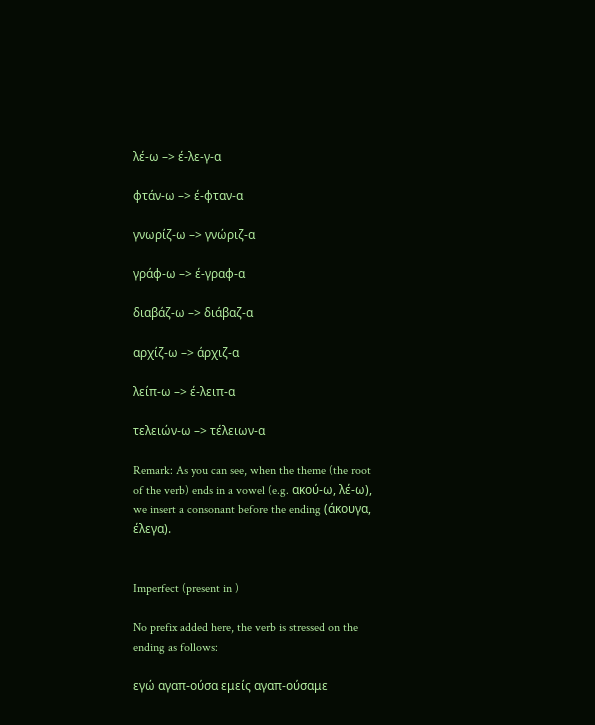λέ-ω –> έ-λε-γ-α

φτάν-ω –> έ-φταν-α

γνωρίζ-ω –> γνώριζ-α

γράφ-ω –> έ-γραφ-α

διαβάζ-ω –> διάβαζ-α

αρχίζ-ω –> άρχιζ-α

λείπ-ω –> έ-λειπ-α

τελειών-ω –> τέλειων-α

Remark: As you can see, when the theme (the root of the verb) ends in a vowel (e.g. ακού-ω, λέ-ω), we insert a consonant before the ending (άκουγα, έλεγα).


Imperfect (present in )

No prefix added here, the verb is stressed on the ending as follows:

εγώ αγαπ-ούσα εμείς αγαπ-ούσαμε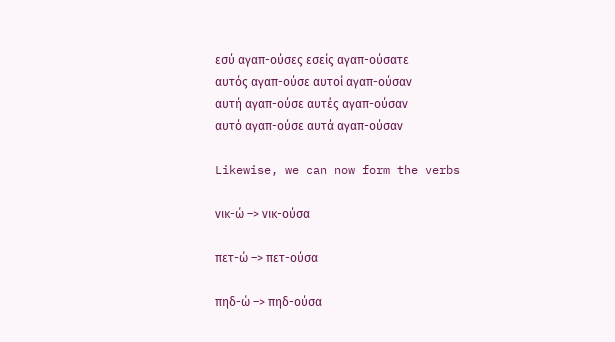εσύ αγαπ-ούσες εσείς αγαπ-ούσατε
αυτός αγαπ-ούσε αυτοί αγαπ-ούσαν
αυτή αγαπ-ούσε αυτές αγαπ-ούσαν
αυτό αγαπ-ούσε αυτά αγαπ-ούσαν

Likewise, we can now form the verbs

νικ-ώ –> νικ-ούσα

πετ-ώ –> πετ-ούσα

πηδ-ώ –> πηδ-ούσα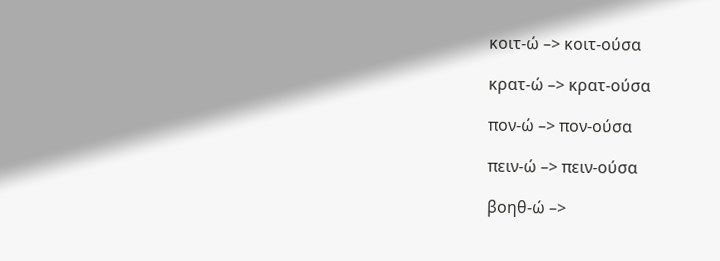κοιτ-ώ –> κοιτ-ούσα

κρατ-ώ –> κρατ-ούσα

πον-ώ –> πον-ούσα

πειν-ώ –> πειν-ούσα

βοηθ-ώ –>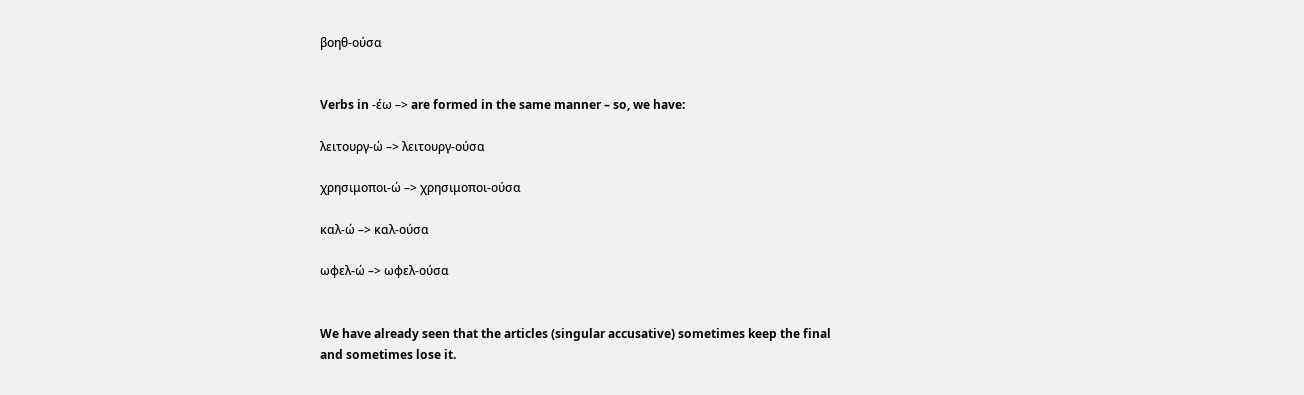βοηθ-ούσα


Verbs in -έω –> are formed in the same manner – so, we have:

λειτουργ-ώ –> λειτουργ-ούσα

χρησιμοποι-ώ –> χρησιμοποι-ούσα

καλ-ώ –> καλ-ούσα

ωφελ-ώ –> ωφελ-ούσα


We have already seen that the articles (singular accusative) sometimes keep the final and sometimes lose it.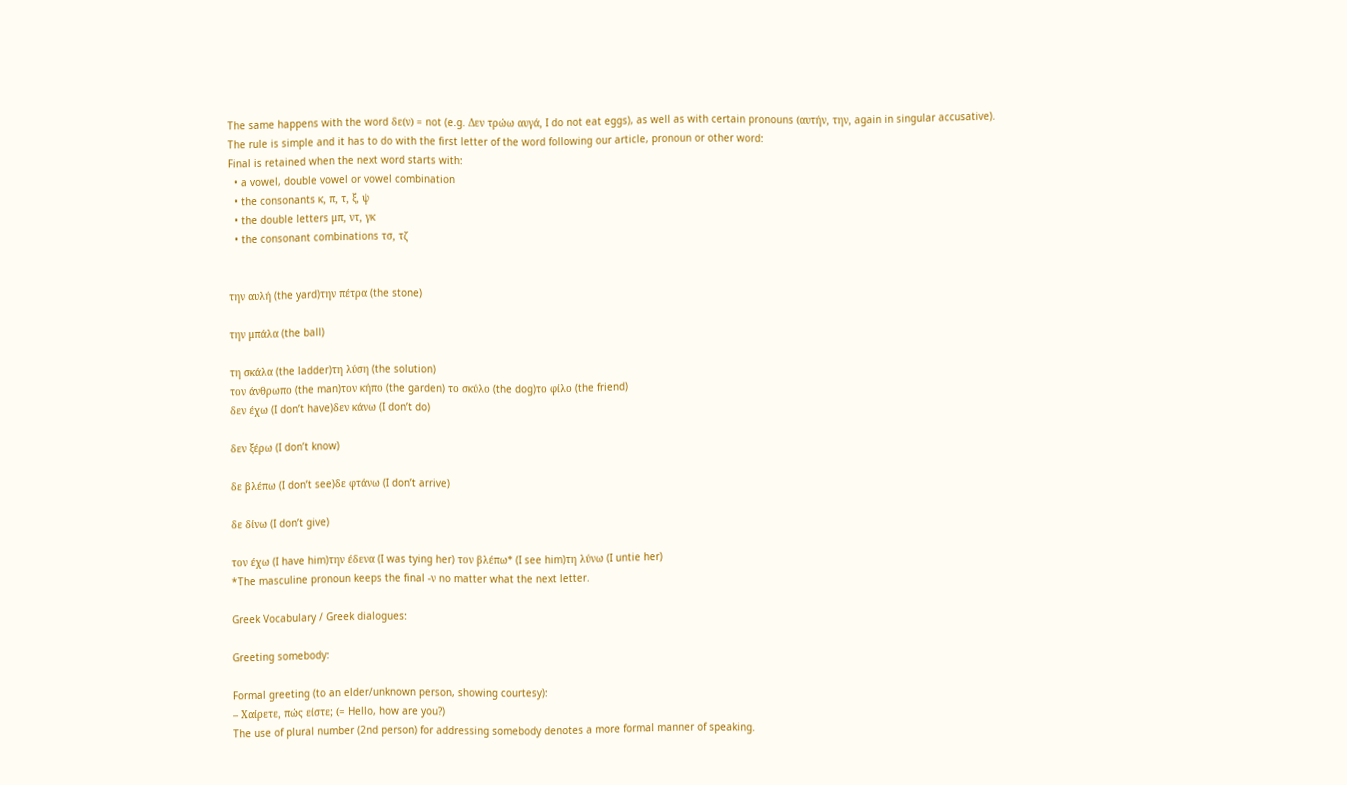The same happens with the word δε(ν) = not (e.g. Δεν τρώω αυγά, I do not eat eggs), as well as with certain pronouns (αυτήν, την, again in singular accusative).
The rule is simple and it has to do with the first letter of the word following our article, pronoun or other word:
Final is retained when the next word starts with:
  • a vowel, double vowel or vowel combination
  • the consonants κ, π, τ, ξ, ψ
  • the double letters μπ, ντ, γκ
  • the consonant combinations τσ, τζ


την αυλή (the yard)την πέτρα (the stone)

την μπάλα (the ball)

τη σκάλα (the ladder)τη λύση (the solution)
τον άνθρωπο (the man)τον κήπο (the garden) το σκύλο (the dog)το φίλο (the friend)
δεν έχω (I don’t have)δεν κάνω (I don’t do)

δεν ξέρω (I don’t know)

δε βλέπω (I don’t see)δε φτάνω (I don’t arrive)

δε δίνω (I don’t give)

τον έχω (I have him)την έδενα (I was tying her) τον βλέπω* (I see him)τη λύνω (I untie her)
*The masculine pronoun keeps the final -ν no matter what the next letter.

Greek Vocabulary / Greek dialogues:

Greeting somebody:

Formal greeting (to an elder/unknown person, showing courtesy):
– Χαίρετε, πώς είστε; (= Hello, how are you?)
The use of plural number (2nd person) for addressing somebody denotes a more formal manner of speaking.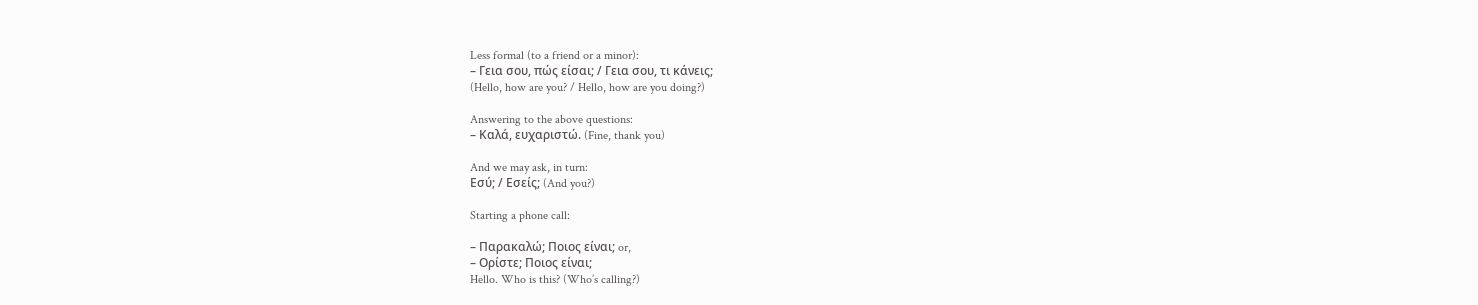Less formal (to a friend or a minor):
– Γεια σου, πώς είσαι; / Γεια σου, τι κάνεις;
(Hello, how are you? / Hello, how are you doing?)

Answering to the above questions:
– Καλά, ευχαριστώ. (Fine, thank you)

And we may ask, in turn:
Εσύ; / Εσείς; (And you?)

Starting a phone call:

– Παρακαλώ; Ποιος είναι; or,
– Ορίστε; Ποιος είναι;
Hello. Who is this? (Who’s calling?)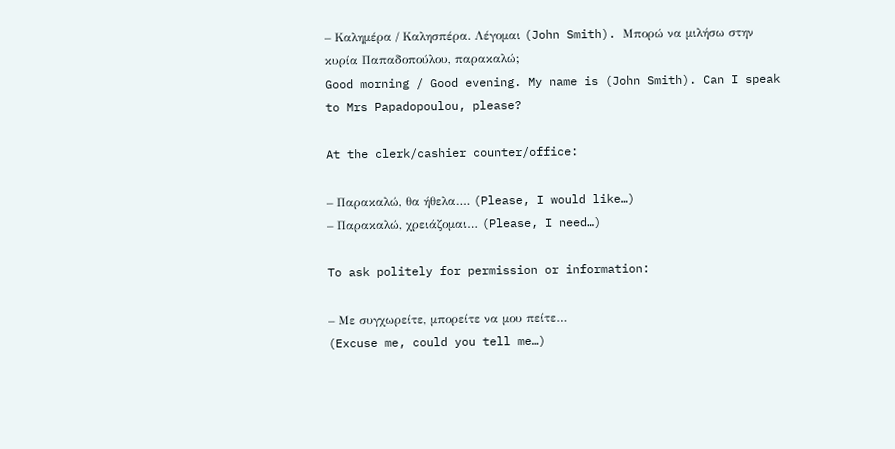– Καλημέρα / Καλησπέρα. Λέγομαι (John Smith). Μπορώ να μιλήσω στην κυρία Παπαδοπούλου, παρακαλώ;
Good morning / Good evening. My name is (John Smith). Can I speak to Mrs Papadopoulou, please?

At the clerk/cashier counter/office:

– Παρακαλώ, θα ήθελα…. (Please, I would like…)
– Παρακαλώ, χρειάζομαι… (Please, I need…)

To ask politely for permission or information:

– Με συγχωρείτε, μπορείτε να μου πείτε…
(Excuse me, could you tell me…)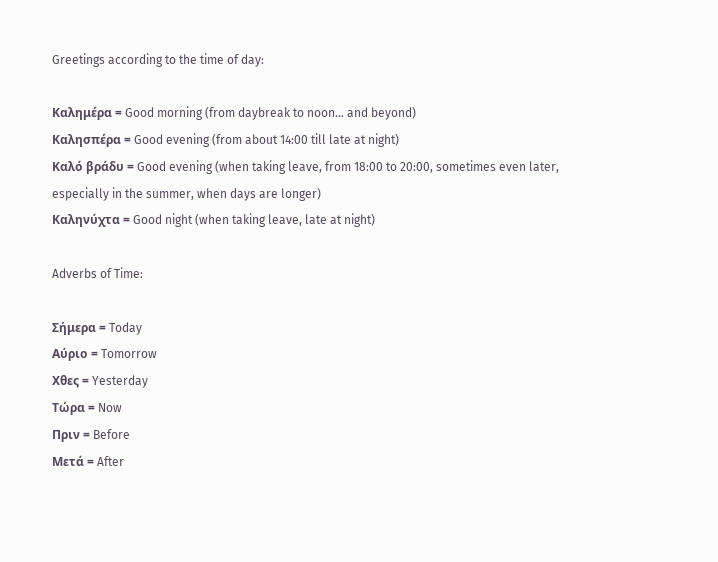Greetings according to the time of day:

Καλημέρα = Good morning (from daybreak to noon… and beyond)
Καλησπέρα = Good evening (from about 14:00 till late at night)
Καλό βράδυ = Good evening (when taking leave, from 18:00 to 20:00, sometimes even later, especially in the summer, when days are longer)
Καληνύχτα = Good night (when taking leave, late at night)

Adverbs of Time:

Σήμερα = Today
Αύριο = Tomorrow
Χθες = Yesterday
Τώρα = Now
Πριν = Before
Μετά = After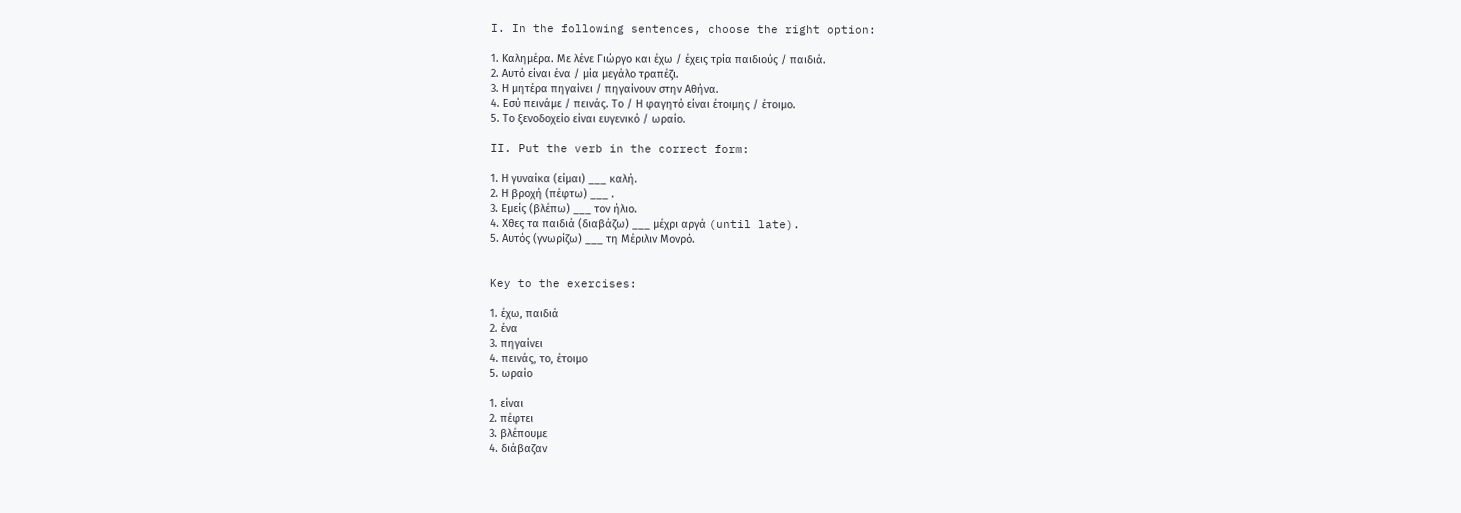I. In the following sentences, choose the right option:

1. Καλημέρα. Με λένε Γιώργο και έχω / έχεις τρία παιδιούς / παιδιά.
2. Αυτό είναι ένα / μία μεγάλο τραπέζι.
3. Η μητέρα πηγαίνει / πηγαίνουν στην Αθήνα.
4. Εσύ πεινάμε / πεινάς. Το / Η φαγητό είναι έτοιμης / έτοιμο.
5. Το ξενοδοχείο είναι ευγενικό / ωραίο.

II. Put the verb in the correct form:

1. Η γυναίκα (είμαι) ___ καλή.
2. Η βροχή (πέφτω) ___ .
3. Εμείς (βλέπω) ___ τον ήλιο.
4. Χθες τα παιδιά (διαβάζω) ___ μέχρι αργά (until late).
5. Αυτός (γνωρίζω) ___ τη Μέριλιν Μονρό.


Key to the exercises:

1. έχω, παιδιά
2. ένα
3. πηγαίνει
4. πεινάς, το, έτοιμο
5. ωραίο

1. είναι
2. πέφτει
3. βλέπουμε
4. διάβαζαν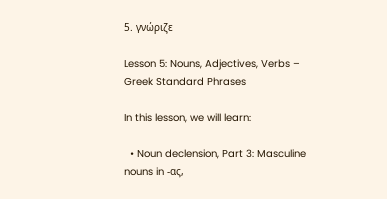5. γνώριζε

Lesson 5: Nouns, Adjectives, Verbs – Greek Standard Phrases

In this lesson, we will learn:

  • Noun declension, Part 3: Masculine nouns in -ας,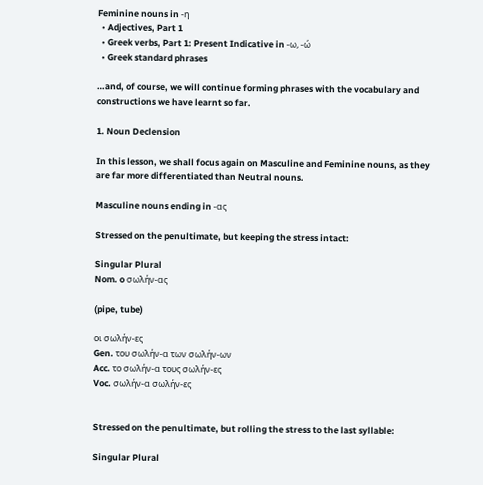Feminine nouns in -η
  • Adjectives, Part 1
  • Greek verbs, Part 1: Present Indicative in -ω, -ώ
  • Greek standard phrases

…and, of course, we will continue forming phrases with the vocabulary and constructions we have learnt so far.

1. Noun Declension

In this lesson, we shall focus again on Masculine and Feminine nouns, as they are far more differentiated than Neutral nouns.

Masculine nouns ending in -ας

Stressed on the penultimate, but keeping the stress intact:

Singular Plural
Nom. o σωλήν-ας

(pipe, tube)

οι σωλήν-ες
Gen. του σωλήν-α των σωλήν-ων
Acc. το σωλήν-α τους σωλήν-ες
Voc. σωλήν-α σωλήν-ες


Stressed on the penultimate, but rolling the stress to the last syllable:

Singular Plural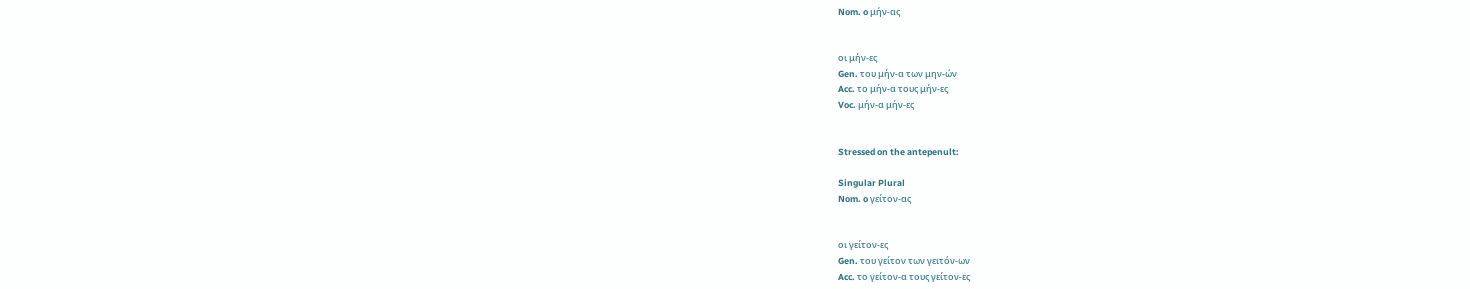Nom. o μήν-ας


οι μήν-ες
Gen. του μήν-α των μην-ών
Acc. το μήν-α τους μήν-ες
Voc. μήν-α μήν-ες


Stressed on the antepenult:

Singular Plural
Nom. o γείτον-ας


οι γείτον-ες
Gen. του γείτον των γειτόν-ων
Acc. το γείτον-α τους γείτον-ες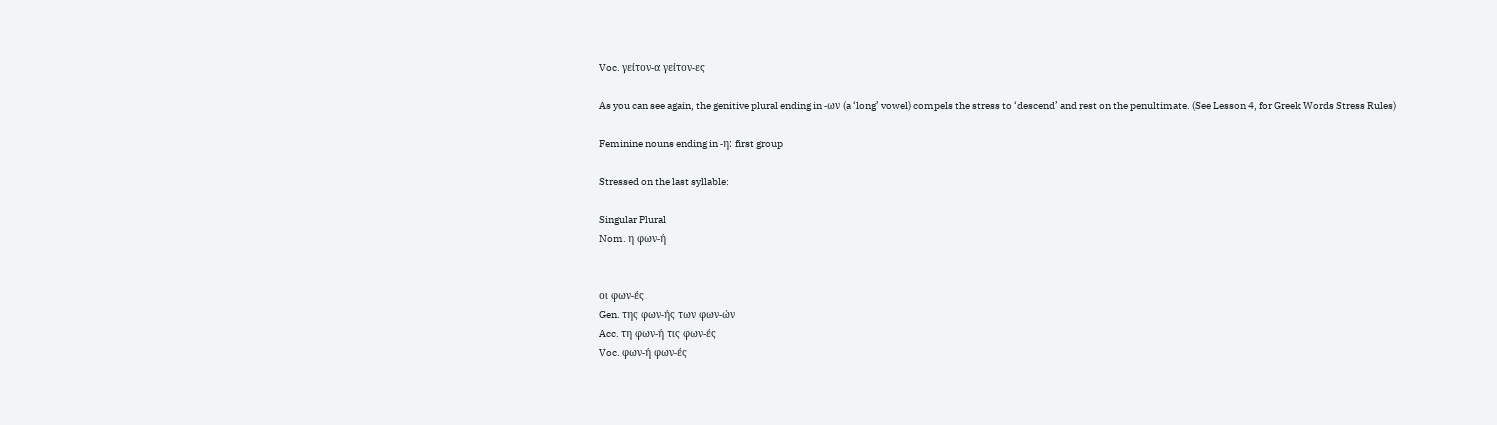Voc. γείτον-α γείτον-ες

As you can see again, the genitive plural ending in -ων (a ‘long’ vowel) compels the stress to ‘descend’ and rest on the penultimate. (See Lesson 4, for Greek Words Stress Rules)

Feminine nouns ending in -η: first group

Stressed on the last syllable:

Singular Plural
Nom. η φων-ή


οι φων-ές
Gen. της φων-ής των φων-ών
Acc. τη φων-ή τις φων-ές
Voc. φων-ή φων-ές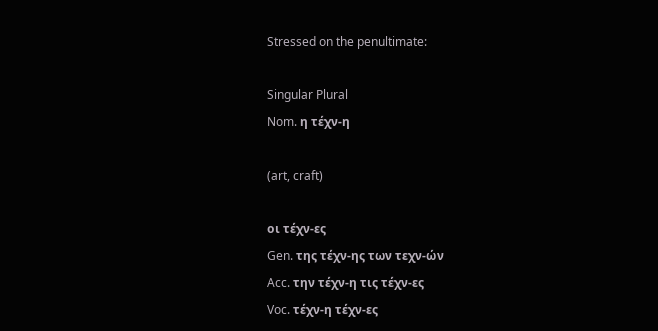Stressed on the penultimate:

Singular Plural
Nom. η τέχν-η

(art, craft)

οι τέχν-ες
Gen. της τέχν-ης των τεχν-ών
Acc. την τέχν-η τις τέχν-ες
Voc. τέχν-η τέχν-ες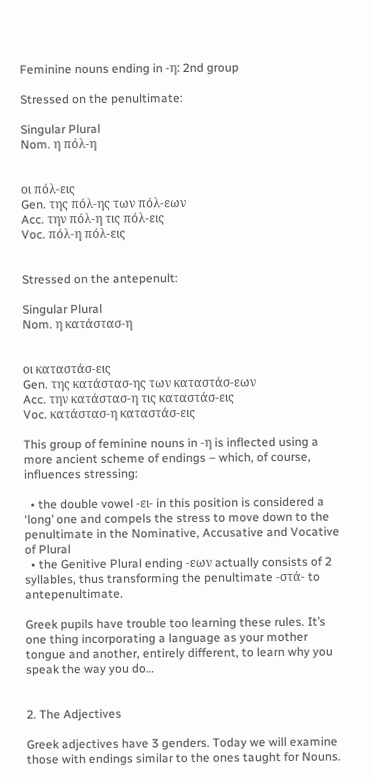Feminine nouns ending in -η: 2nd group

Stressed on the penultimate:

Singular Plural
Nom. η πόλ-η


οι πόλ-εις
Gen. της πόλ-ης των πόλ-εων
Acc. την πόλ-η τις πόλ-εις
Voc. πόλ-η πόλ-εις


Stressed on the antepenult:

Singular Plural
Nom. η κατάστασ-η


οι καταστάσ-εις
Gen. της κατάστασ-ης των καταστάσ-εων
Acc. την κατάστασ-η τις καταστάσ-εις
Voc. κατάστασ-η καταστάσ-εις

This group of feminine nouns in -η is inflected using a more ancient scheme of endings – which, of course, influences stressing:

  • the double vowel -ει- in this position is considered a ‘long’ one and compels the stress to move down to the penultimate in the Nominative, Accusative and Vocative of Plural
  • the Genitive Plural ending -εων actually consists of 2 syllables, thus transforming the penultimate -στά- to antepenultimate.

Greek pupils have trouble too learning these rules. It’s one thing incorporating a language as your mother tongue and another, entirely different, to learn why you speak the way you do…


2. The Adjectives

Greek adjectives have 3 genders. Today we will examine those with endings similar to the ones taught for Nouns.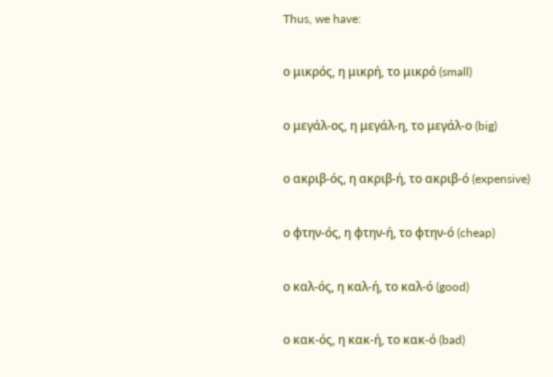Thus, we have:

ο μικρός, η μικρή, το μικρό (small)

ο μεγάλ-ος, η μεγάλ-η, το μεγάλ-ο (big)

ο ακριβ-ός, η ακριβ-ή, το ακριβ-ό (expensive)

ο φτην-ός, η φτην-ή, το φτην-ό (cheap)

ο καλ-ός, η καλ-ή, το καλ-ό (good)

ο κακ-ός, η κακ-ή, το κακ-ό (bad)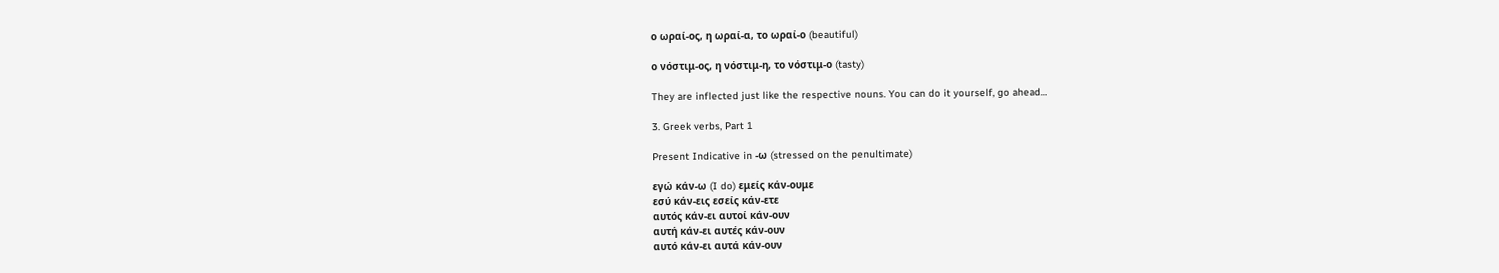ο ωραί-ος, η ωραί-α, το ωραί-ο (beautiful)

ο νόστιμ-ος, η νόστιμ-η, το νόστιμ-ο (tasty)

They are inflected just like the respective nouns. You can do it yourself, go ahead…

3. Greek verbs, Part 1

Present Indicative in -ω (stressed on the penultimate)

εγώ κάν-ω (I do) εμείς κάν-ουμε
εσύ κάν-εις εσείς κάν-ετε
αυτός κάν-ει αυτοί κάν-ουν
αυτή κάν-ει αυτές κάν-ουν
αυτό κάν-ει αυτά κάν-ουν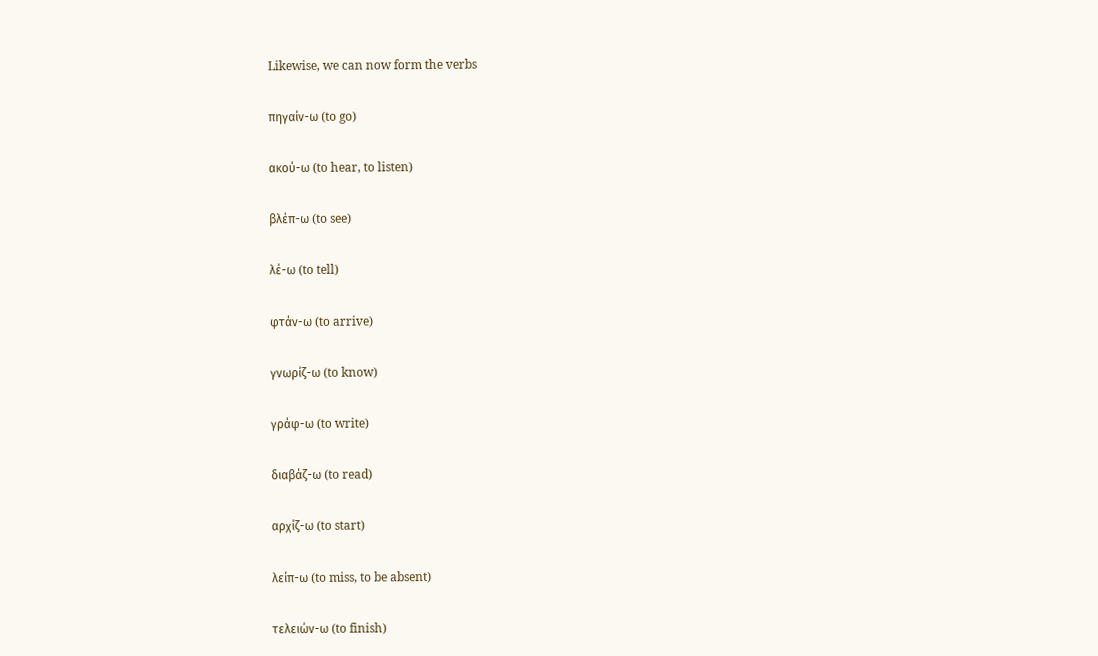Likewise, we can now form the verbs

πηγαίν-ω (to go)

ακού-ω (to hear, to listen)

βλέπ-ω (to see)

λέ-ω (to tell)

φτάν-ω (to arrive)

γνωρίζ-ω (to know)

γράφ-ω (to write)

διαβάζ-ω (to read)

αρχίζ-ω (to start)

λείπ-ω (to miss, to be absent)

τελειών-ω (to finish)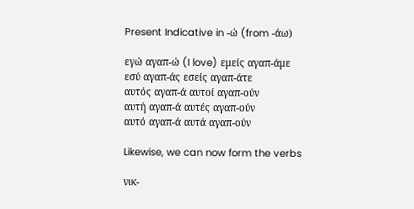Present Indicative in -ώ (from -άω)

εγώ αγαπ-ώ (I love) εμείς αγαπ-άμε
εσύ αγαπ-άς εσείς αγαπ-άτε
αυτός αγαπ-ά αυτοί αγαπ-ούν
αυτή αγαπ-ά αυτές αγαπ-ούν
αυτό αγαπ-ά αυτά αγαπ-ούν

Likewise, we can now form the verbs

νικ-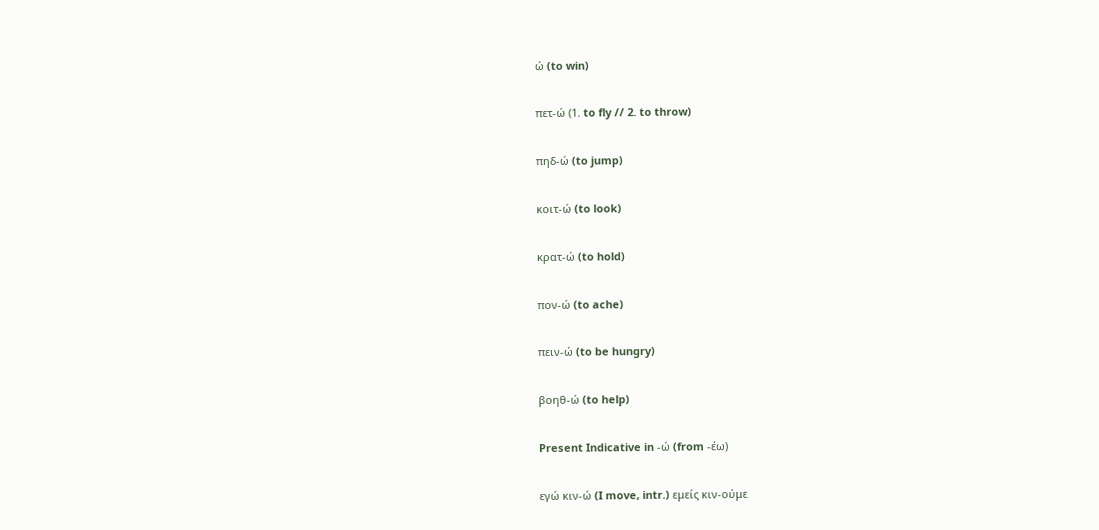ώ (to win)

πετ-ώ (1. to fly // 2. to throw)

πηδ-ώ (to jump)

κοιτ-ώ (to look)

κρατ-ώ (to hold)

πον-ώ (to ache)

πειν-ώ (to be hungry)

βοηθ-ώ (to help)

Present Indicative in -ώ (from -έω)

εγώ κιν-ώ (I move, intr.) εμείς κιν-ούμε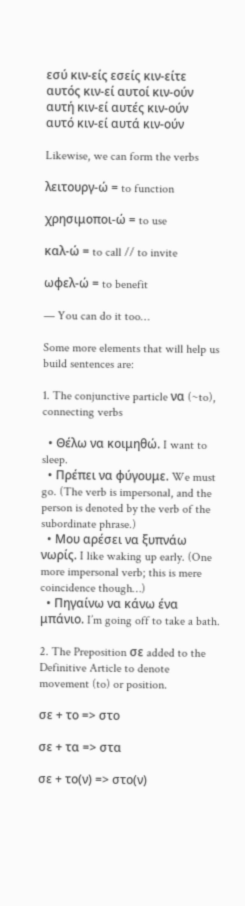εσύ κιν-είς εσείς κιν-είτε
αυτός κιν-εί αυτοί κιν-ούν
αυτή κιν-εί αυτές κιν-ούν
αυτό κιν-εί αυτά κιν-ούν

Likewise, we can form the verbs

λειτουργ-ώ = to function

χρησιμοποι-ώ = to use

καλ-ώ = to call // to invite

ωφελ-ώ = to benefit

— You can do it too…

Some more elements that will help us build sentences are:

1. The conjunctive particle να (~to), connecting verbs

  • Θέλω να κοιμηθώ. I want to sleep.
  • Πρέπει να φύγουμε. We must go. (The verb is impersonal, and the person is denoted by the verb of the subordinate phrase.)
  • Μου αρέσει να ξυπνάω νωρίς. I like waking up early. (One more impersonal verb; this is mere coincidence though…)
  • Πηγαίνω να κάνω ένα μπάνιο. I’m going off to take a bath.

2. The Preposition σε added to the Definitive Article to denote movement (to) or position.

σε + το => στο

σε + τα => στα

σε + το(ν) => στο(ν)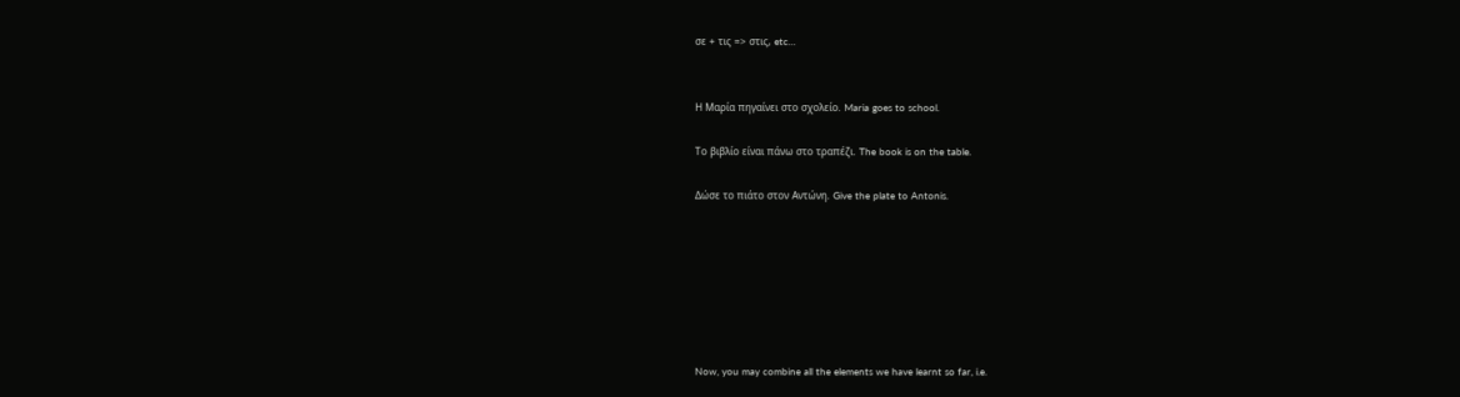σε + τις => στις, etc…


Η Μαρία πηγαίνει στο σχολείο. Maria goes to school.

Το βιβλίο είναι πάνω στο τραπέζι. The book is on the table.

Δώσε το πιάτο στον Αντώνη. Give the plate to Antonis.







Now, you may combine all the elements we have learnt so far, i.e.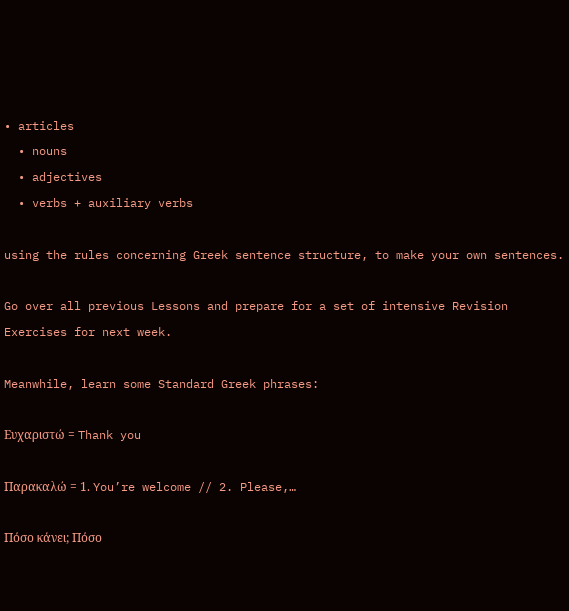• articles
  • nouns
  • adjectives
  • verbs + auxiliary verbs

using the rules concerning Greek sentence structure, to make your own sentences.

Go over all previous Lessons and prepare for a set of intensive Revision Exercises for next week.

Meanwhile, learn some Standard Greek phrases:

Ευχαριστώ = Thank you

Παρακαλώ = 1. You’re welcome // 2. Please,…

Πόσο κάνει; Πόσο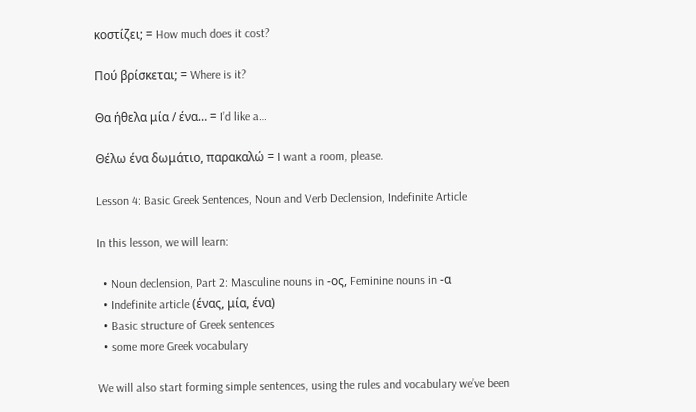κοστίζει; = How much does it cost?

Πού βρίσκεται; = Where is it?

Θα ήθελα μία / ένα… = I’d like a…

Θέλω ένα δωμάτιο, παρακαλώ = I want a room, please.

Lesson 4: Basic Greek Sentences, Noun and Verb Declension, Indefinite Article

In this lesson, we will learn:

  • Noun declension, Part 2: Masculine nouns in -ος, Feminine nouns in -α
  • Indefinite article (ένας, μία, ένα)
  • Basic structure of Greek sentences
  • some more Greek vocabulary

We will also start forming simple sentences, using the rules and vocabulary we’ve been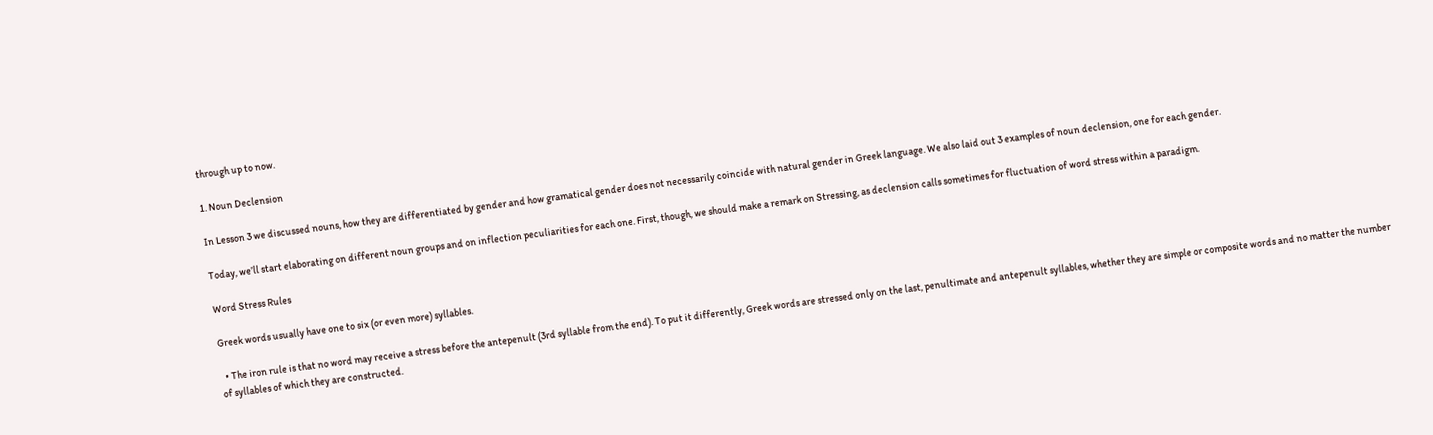through up to now.

1. Noun Declension

In Lesson 3 we discussed nouns, how they are differentiated by gender and how gramatical gender does not necessarily coincide with natural gender in Greek language. We also laid out 3 examples of noun declension, one for each gender.

Today, we’ll start elaborating on different noun groups and on inflection peculiarities for each one. First, though, we should make a remark on Stressing, as declension calls sometimes for fluctuation of word stress within a paradigm.

Word Stress Rules

Greek words usually have one to six (or even more) syllables.

  • The iron rule is that no word may receive a stress before the antepenult (3rd syllable from the end). To put it differently, Greek words are stressed only on the last, penultimate and antepenult syllables, whether they are simple or composite words and no matter the number of syllables of which they are constructed.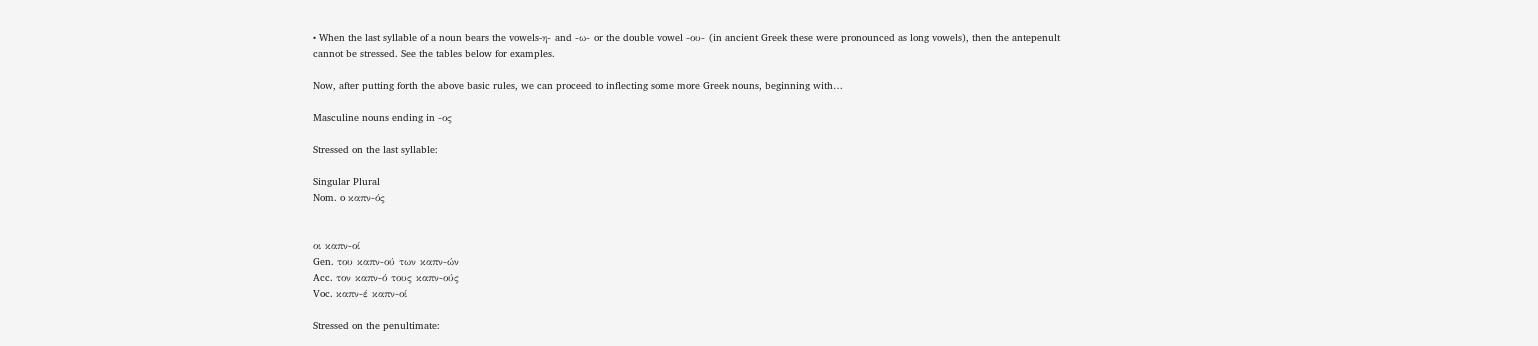• When the last syllable of a noun bears the vowels-η- and -ω- or the double vowel -ου- (in ancient Greek these were pronounced as long vowels), then the antepenult cannot be stressed. See the tables below for examples.

Now, after putting forth the above basic rules, we can proceed to inflecting some more Greek nouns, beginning with…

Masculine nouns ending in -ος

Stressed on the last syllable:

Singular Plural
Nom. o καπν-ός


οι καπν-οί
Gen. του καπν-ού των καπν-ών
Acc. τον καπν-ό τους καπν-ούς
Voc. καπν-έ καπν-οί

Stressed on the penultimate: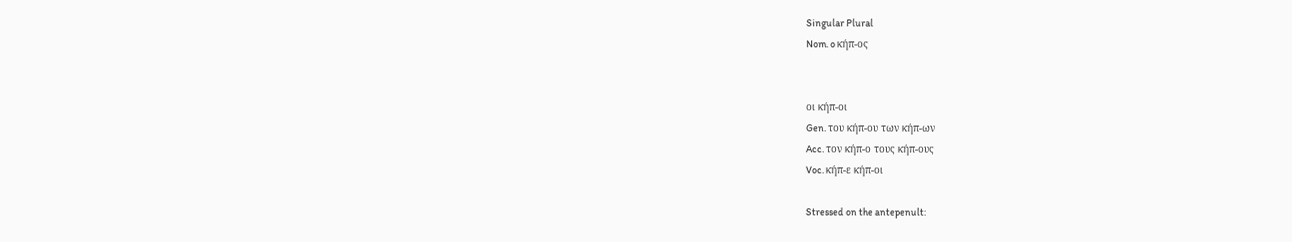Singular Plural
Nom. o κήπ-ος


οι κήπ-οι
Gen. του κήπ-ου των κήπ-ων
Acc. τον κήπ-ο τους κήπ-ους
Voc. κήπ-ε κήπ-οι

Stressed on the antepenult: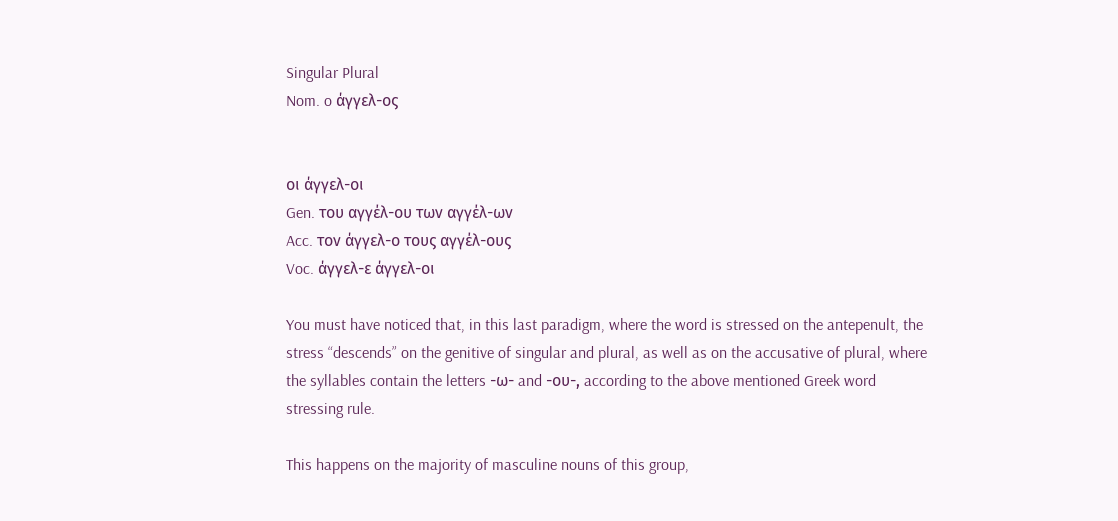Singular Plural
Nom. o άγγελ-ος


οι άγγελ-οι
Gen. του αγγέλ-ου των αγγέλ-ων
Acc. τον άγγελ-ο τους αγγέλ-ους
Voc. άγγελ-ε άγγελ-οι

You must have noticed that, in this last paradigm, where the word is stressed on the antepenult, the stress “descends” on the genitive of singular and plural, as well as on the accusative of plural, where the syllables contain the letters -ω- and -ου-, according to the above mentioned Greek word stressing rule.

This happens on the majority of masculine nouns of this group,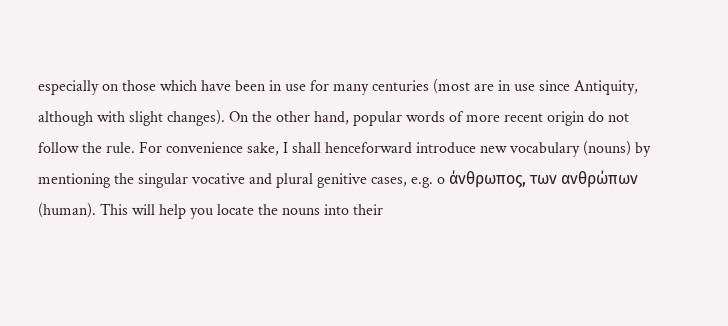especially on those which have been in use for many centuries (most are in use since Antiquity, although with slight changes). On the other hand, popular words of more recent origin do not follow the rule. For convenience sake, I shall henceforward introduce new vocabulary (nouns) by mentioning the singular vocative and plural genitive cases, e.g. o άνθρωπος, των ανθρώπων (human). This will help you locate the nouns into their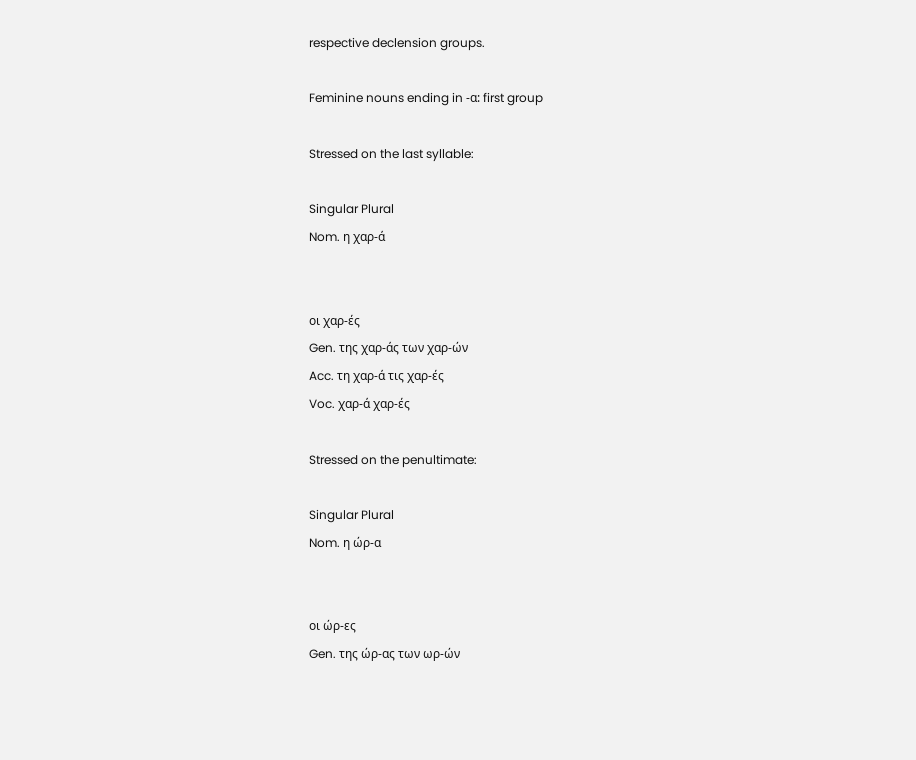respective declension groups.

Feminine nouns ending in -α: first group

Stressed on the last syllable:

Singular Plural
Nom. η χαρ-ά


οι χαρ-ές
Gen. της χαρ-άς των χαρ-ών
Acc. τη χαρ-ά τις χαρ-ές
Voc. χαρ-ά χαρ-ές

Stressed on the penultimate:

Singular Plural
Nom. η ώρ-α


οι ώρ-ες
Gen. της ώρ-ας των ωρ-ών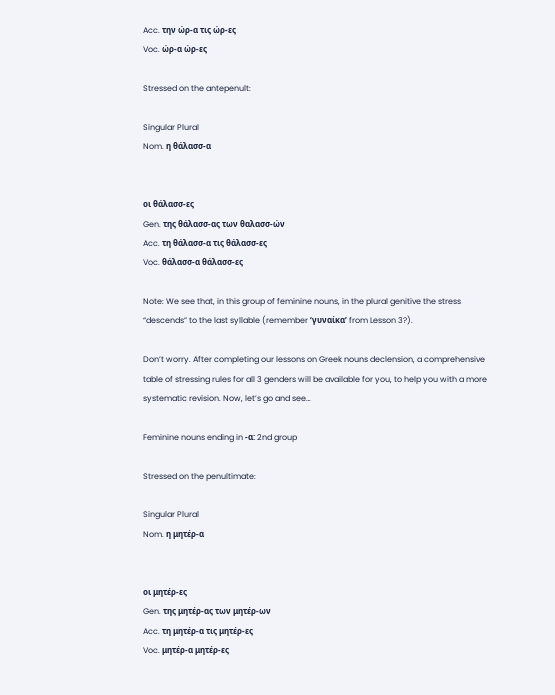Acc. την ώρ-α τις ώρ-ες
Voc. ώρ-α ώρ-ες

Stressed on the antepenult:

Singular Plural
Nom. η θάλασσ-α


οι θάλασσ-ες
Gen. της θάλασσ-ας των θαλασσ-ών
Acc. τη θάλασσ-α τις θάλασσ-ες
Voc. θάλασσ-α θάλασσ-ες

Note: We see that, in this group of feminine nouns, in the plural genitive the stress “descends” to the last syllable (remember ‘γυναίκα’ from Lesson 3?).

Don’t worry. After completing our lessons on Greek nouns declension, a comprehensive table of stressing rules for all 3 genders will be available for you, to help you with a more systematic revision. Now, let’s go and see…

Feminine nouns ending in -α: 2nd group

Stressed on the penultimate:

Singular Plural
Nom. η μητέρ-α


οι μητέρ-ες
Gen. της μητέρ-ας των μητέρ-ων
Acc. τη μητέρ-α τις μητέρ-ες
Voc. μητέρ-α μητέρ-ες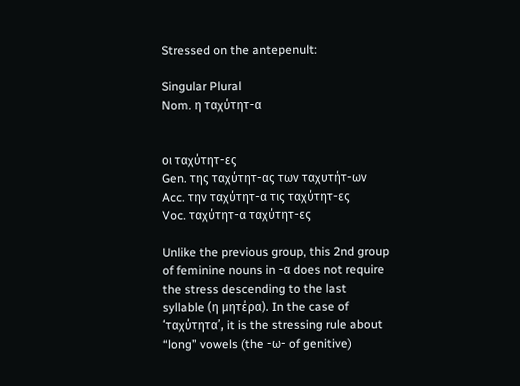Stressed on the antepenult:

Singular Plural
Nom. η ταχύτητ-α


οι ταχύτητ-ες
Gen. της ταχύτητ-ας των ταχυτήτ-ων
Acc. την ταχύτητ-α τις ταχύτητ-ες
Voc. ταχύτητ-α ταχύτητ-ες

Unlike the previous group, this 2nd group of feminine nouns in -α does not require the stress descending to the last syllable (η μητέρα). In the case of ‘ταχύτητα’, it is the stressing rule about “long” vowels (the -ω- of genitive)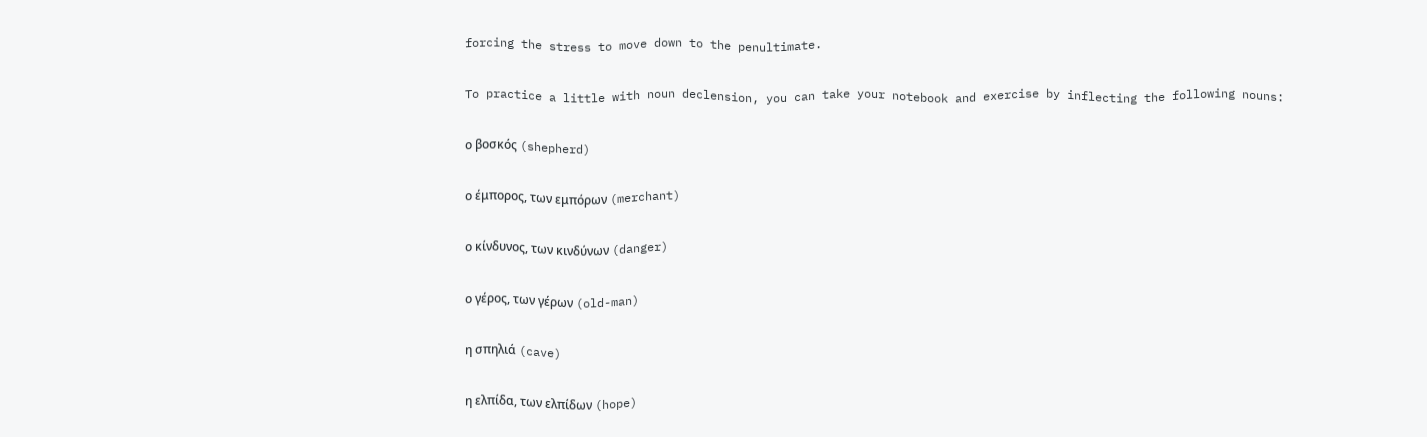forcing the stress to move down to the penultimate.

To practice a little with noun declension, you can take your notebook and exercise by inflecting the following nouns:

ο βοσκός (shepherd)

ο έμπορος, των εμπόρων (merchant)

ο κίνδυνος, των κινδύνων (danger)

ο γέρος, των γέρων (old-man)

η σπηλιά (cave)

η ελπίδα, των ελπίδων (hope)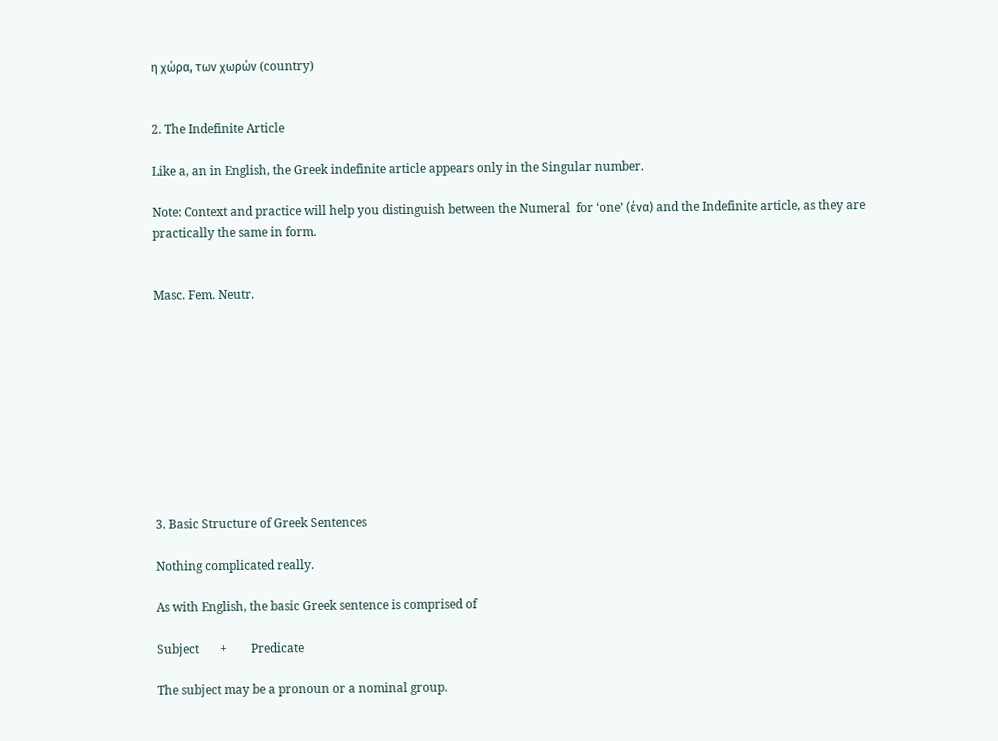η χώρα, των χωρών (country)


2. The Indefinite Article

Like a, an in English, the Greek indefinite article appears only in the Singular number.

Note: Context and practice will help you distinguish between the Numeral  for ‘one’ (ένα) and the Indefinite article, as they are practically the same in form.


Masc. Fem. Neutr.










3. Basic Structure of Greek Sentences

Nothing complicated really.

As with English, the basic Greek sentence is comprised of

Subject       +        Predicate

The subject may be a pronoun or a nominal group.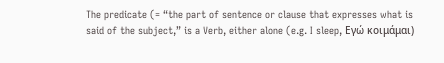The predicate (= “the part of sentence or clause that expresses what is said of the subject,” is a Verb, either alone (e.g. I sleep, Εγώ κοιμάμαι)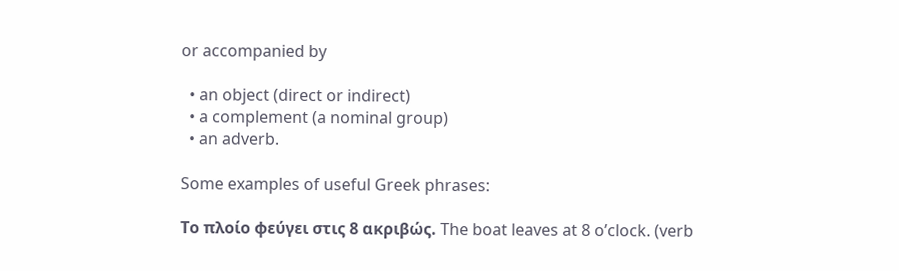or accompanied by

  • an object (direct or indirect)
  • a complement (a nominal group)
  • an adverb.

Some examples of useful Greek phrases:

Το πλοίο φεύγει στις 8 ακριβώς. The boat leaves at 8 o’clock. (verb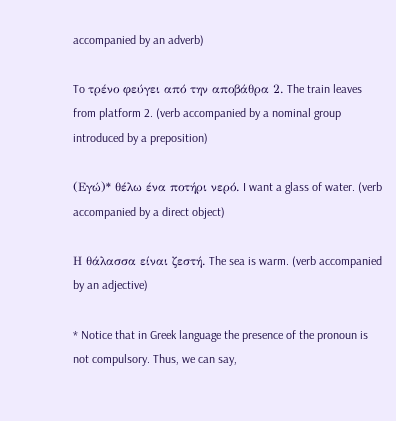accompanied by an adverb)

To τρένο φεύγει από την αποβάθρα 2. The train leaves from platform 2. (verb accompanied by a nominal group introduced by a preposition)

(Εγώ)* θέλω ένα ποτήρι νερό. I want a glass of water. (verb accompanied by a direct object)

Η θάλασσα είναι ζεστή. The sea is warm. (verb accompanied by an adjective)

* Notice that in Greek language the presence of the pronoun is not compulsory. Thus, we can say,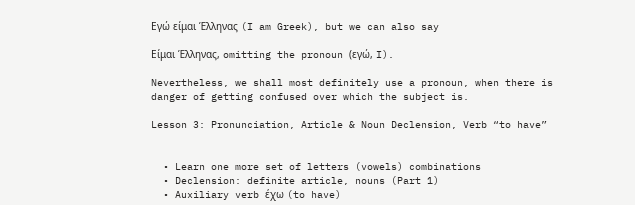Εγώ είμαι Έλληνας (I am Greek), but we can also say

Είμαι Έλληνας, omitting the pronoun (εγώ, I).

Nevertheless, we shall most definitely use a pronoun, when there is danger of getting confused over which the subject is.

Lesson 3: Pronunciation, Article & Noun Declension, Verb “to have”


  • Learn one more set of letters (vowels) combinations
  • Declension: definite article, nouns (Part 1)
  • Auxiliary verb έχω (to have)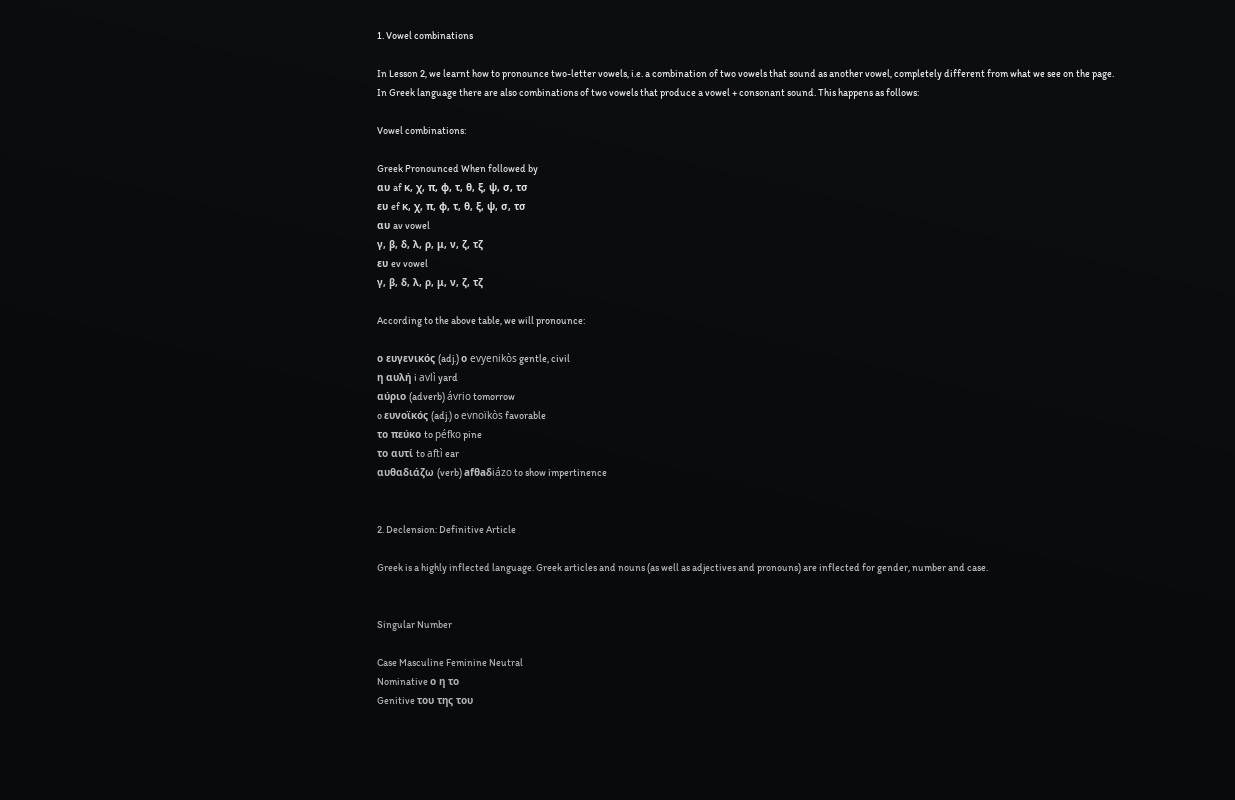1. Vowel combinations

In Lesson 2, we learnt how to pronounce two-letter vowels, i.e. a combination of two vowels that sound as another vowel, completely different from what we see on the page.
In Greek language there are also combinations of two vowels that produce a vowel + consonant sound. This happens as follows:

Vowel combinations:

Greek Pronounced When followed by
αυ af κ, χ, π, φ, τ, θ, ξ, ψ, σ, τσ
ευ ef κ, χ, π, φ, τ, θ, ξ, ψ, σ, τσ
αυ av vowel
γ, β, δ, λ, ρ, μ, ν, ζ, τζ
ευ ev vowel
γ, β, δ, λ, ρ, μ, ν, ζ, τζ

According to the above table, we will pronounce:

ο ευγενικός (adj.) ο evyenikòs gentle, civil
η αυλή i avlì yard
αύριο (adverb) ávrio tomorrow
o ευνοϊκός (adj.) o evnoïkòs favorable
το πεύκο to péfko pine
το αυτί to aftì ear
αυθαδιάζω (verb) afθaδiázo to show impertinence


2. Declension: Definitive Article

Greek is a highly inflected language. Greek articles and nouns (as well as adjectives and pronouns) are inflected for gender, number and case.


Singular Number

Case Masculine Feminine Neutral
Nominative ο η το
Genitive του της του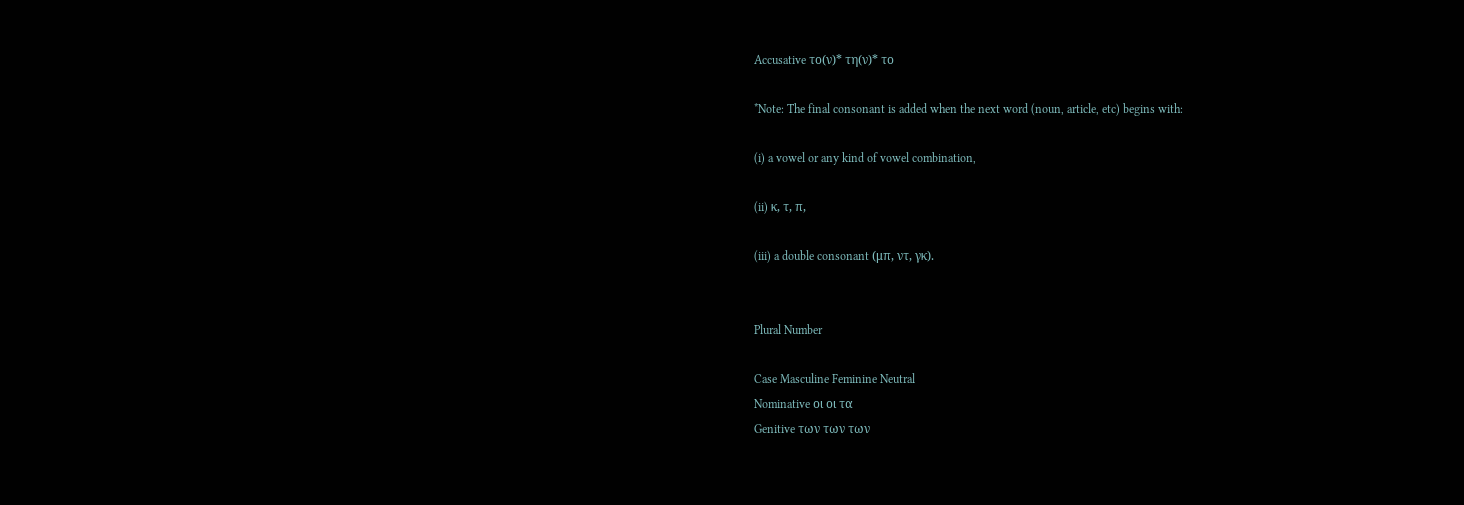Accusative το(ν)* τη(ν)* το

*Note: The final consonant is added when the next word (noun, article, etc) begins with:

(i) a vowel or any kind of vowel combination,

(ii) κ, τ, π,

(iii) a double consonant (μπ, ντ, γκ).


Plural Number

Case Masculine Feminine Neutral
Nominative οι οι τα
Genitive των των των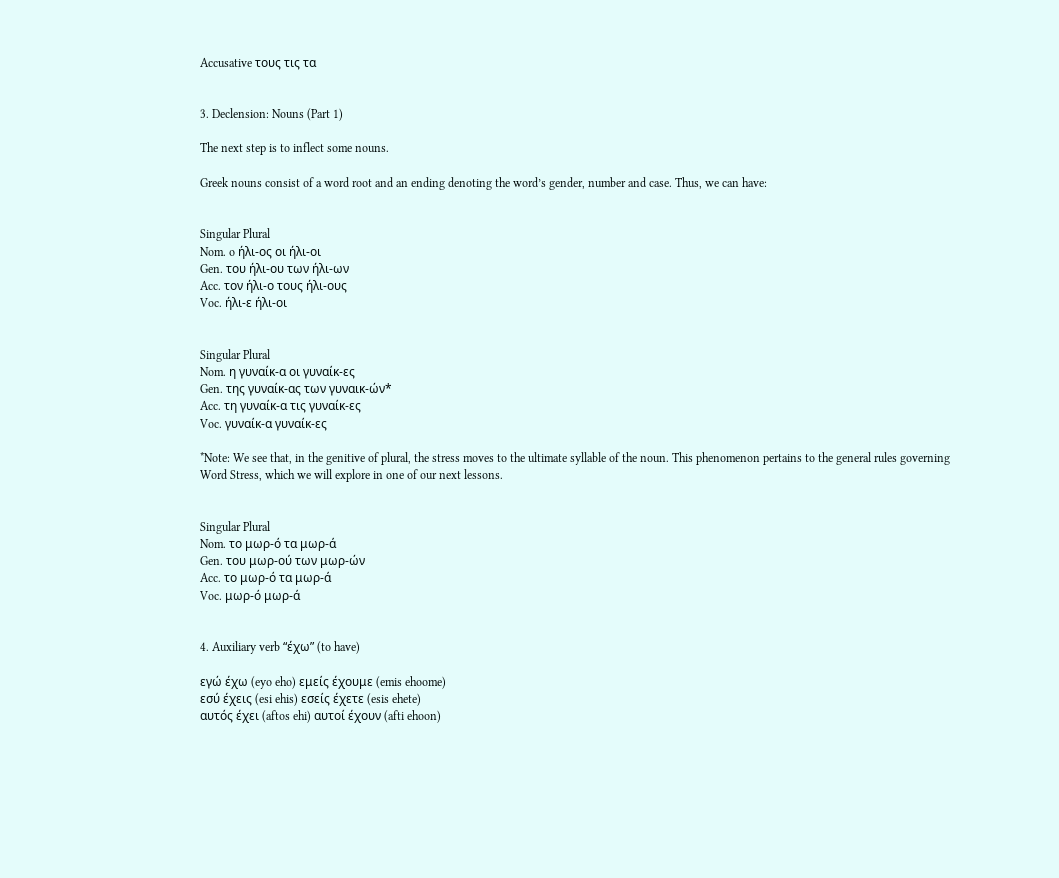Accusative τους τις τα


3. Declension: Nouns (Part 1)

The next step is to inflect some nouns.

Greek nouns consist of a word root and an ending denoting the word’s gender, number and case. Thus, we can have:


Singular Plural
Nom. o ήλι-ος οι ήλι-οι
Gen. του ήλι-ου των ήλι-ων
Acc. τον ήλι-ο τους ήλι-ους
Voc. ήλι-ε ήλι-οι


Singular Plural
Nom. η γυναίκ-α οι γυναίκ-ες
Gen. της γυναίκ-ας των γυναικ-ών*
Acc. τη γυναίκ-α τις γυναίκ-ες
Voc. γυναίκ-α γυναίκ-ες

*Note: We see that, in the genitive of plural, the stress moves to the ultimate syllable of the noun. This phenomenon pertains to the general rules governing Word Stress, which we will explore in one of our next lessons.


Singular Plural
Nom. το μωρ-ό τα μωρ-ά
Gen. του μωρ-ού των μωρ-ών
Acc. το μωρ-ό τα μωρ-ά
Voc. μωρ-ό μωρ-ά


4. Auxiliary verb “έχω” (to have)

εγώ έχω (eyo eho) εμείς έχουμε (emis ehoome)
εσύ έχεις (esi ehis) εσείς έχετε (esis ehete)
αυτός έχει (aftos ehi) αυτοί έχουν (afti ehoon)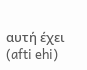αυτή έχει (afti ehi)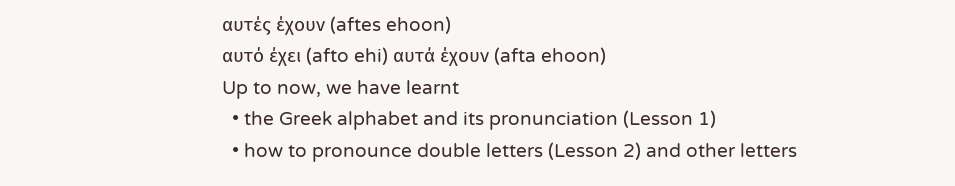αυτές έχουν (aftes ehoon)
αυτό έχει (afto ehi) αυτά έχουν (afta ehoon)
Up to now, we have learnt
  • the Greek alphabet and its pronunciation (Lesson 1)
  • how to pronounce double letters (Lesson 2) and other letters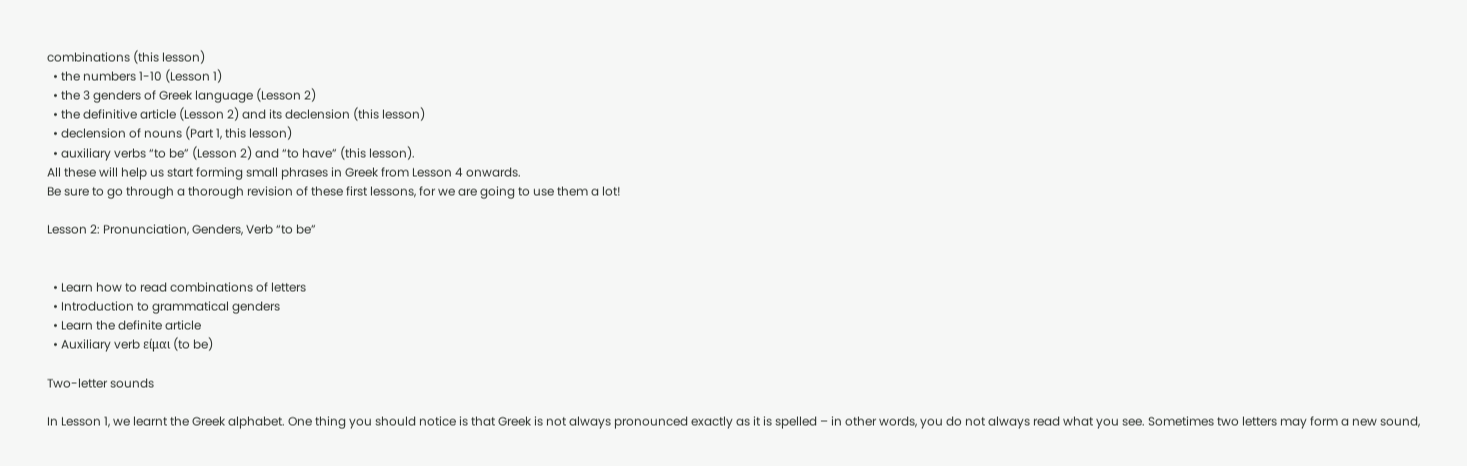combinations (this lesson)
  • the numbers 1-10 (Lesson 1)
  • the 3 genders of Greek language (Lesson 2)
  • the definitive article (Lesson 2) and its declension (this lesson)
  • declension of nouns (Part 1, this lesson)
  • auxiliary verbs “to be” (Lesson 2) and “to have” (this lesson).
All these will help us start forming small phrases in Greek from Lesson 4 onwards.
Be sure to go through a thorough revision of these first lessons, for we are going to use them a lot!

Lesson 2: Pronunciation, Genders, Verb “to be”


  • Learn how to read combinations of letters
  • Introduction to grammatical genders
  • Learn the definite article
  • Auxiliary verb είμαι (to be)

Two-letter sounds

In Lesson 1, we learnt the Greek alphabet. One thing you should notice is that Greek is not always pronounced exactly as it is spelled – in other words, you do not always read what you see. Sometimes two letters may form a new sound,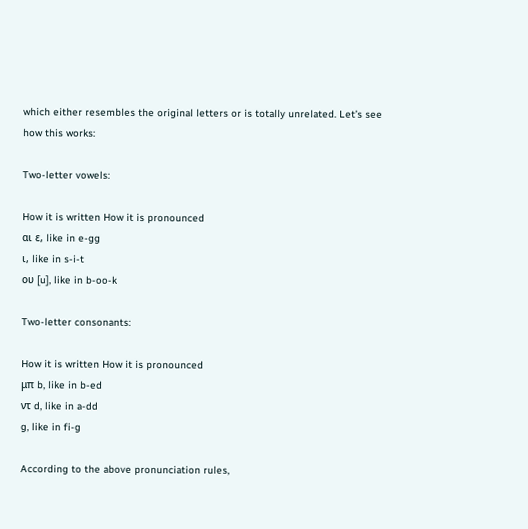which either resembles the original letters or is totally unrelated. Let’s see how this works:

Two-letter vowels:

How it is written How it is pronounced
αι ε, like in e-gg
ι, like in s-i-t
ου [u], like in b-oo-k

Two-letter consonants:

How it is written How it is pronounced
μπ b, like in b-ed
ντ d, like in a-dd
g, like in fi-g

According to the above pronunciation rules,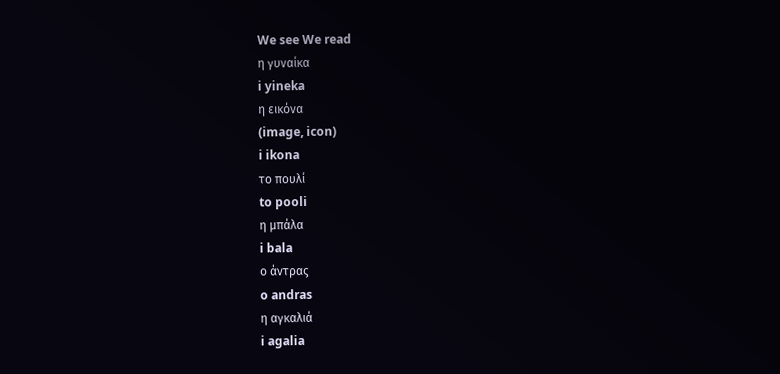We see We read
η γυναίκα
i yineka
η εικόνα
(image, icon)
i ikona
το πουλί
to pooli
η μπάλα
i bala
ο άντρας
o andras
η αγκαλιά
i agalia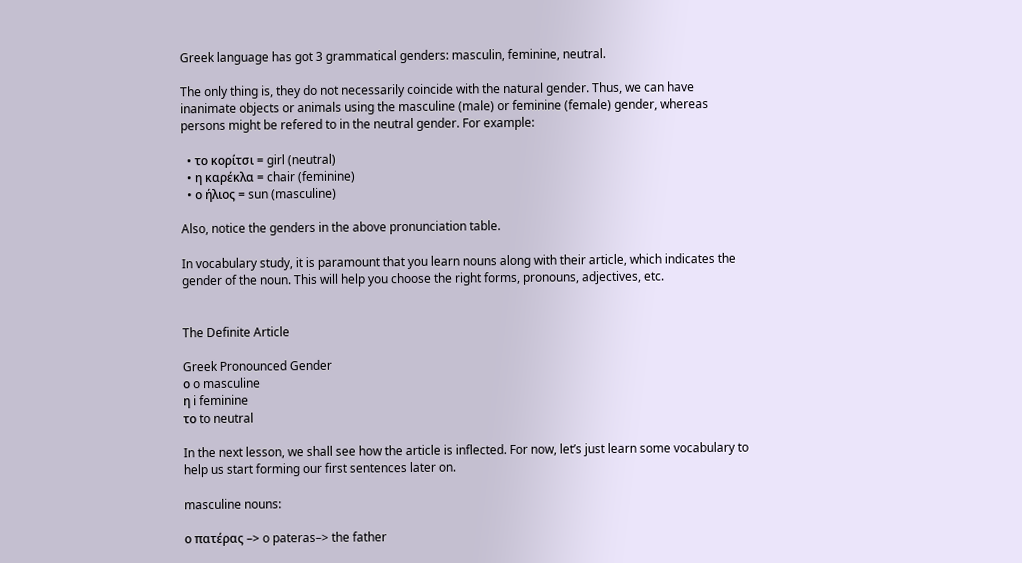Greek language has got 3 grammatical genders: masculin, feminine, neutral.

The only thing is, they do not necessarily coincide with the natural gender. Thus, we can have inanimate objects or animals using the masculine (male) or feminine (female) gender, whereas persons might be refered to in the neutral gender. For example:

  • το κορίτσι = girl (neutral)
  • η καρέκλα = chair (feminine)
  • ο ήλιος = sun (masculine)

Also, notice the genders in the above pronunciation table.

In vocabulary study, it is paramount that you learn nouns along with their article, which indicates the gender of the noun. This will help you choose the right forms, pronouns, adjectives, etc.


The Definite Article

Greek Pronounced Gender
ο o masculine
η i feminine
το to neutral

In the next lesson, we shall see how the article is inflected. For now, let’s just learn some vocabulary to help us start forming our first sentences later on.

masculine nouns:

ο πατέρας –> o pateras–> the father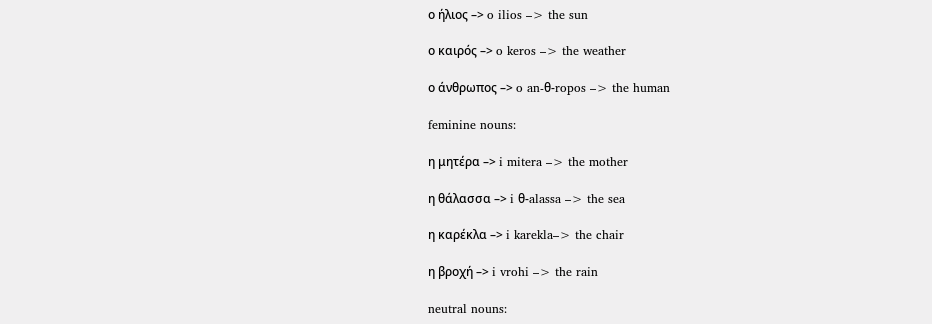ο ήλιος –> o ilios –> the sun

ο καιρός –> o keros –> the weather

ο άνθρωπος –> o an-θ-ropos –> the human

feminine nouns:

η μητέρα –> i mitera –> the mother

η θάλασσα –> i θ-alassa –> the sea

η καρέκλα –> i karekla–> the chair

η βροχή –> i vrohi –> the rain

neutral nouns: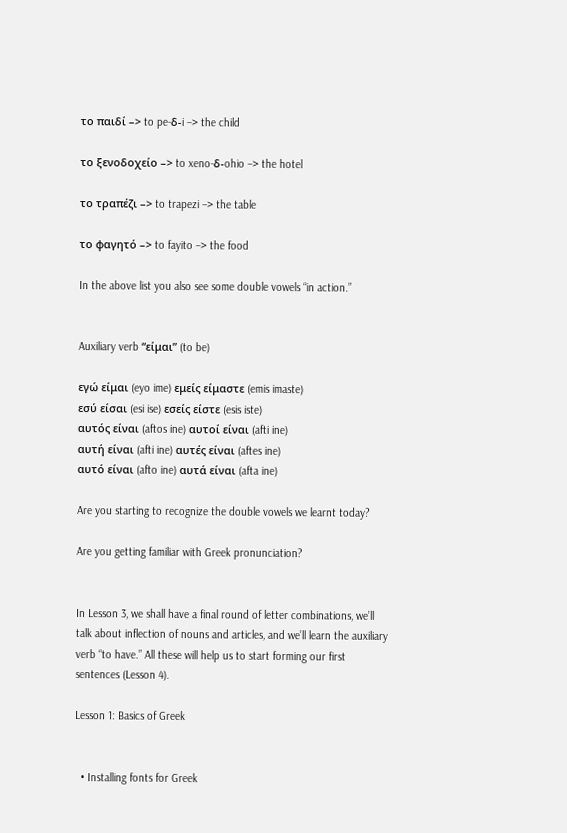το παιδί –> to pe-δ-i –> the child

το ξενοδοχείο –> to xeno-δ-ohio –> the hotel

το τραπέζι –> to trapezi –> the table

το φαγητό –> to fayito –> the food

In the above list you also see some double vowels “in action.”


Auxiliary verb “είμαι” (to be)

εγώ είμαι (eyo ime) εμείς είμαστε (emis imaste)
εσύ είσαι (esi ise) εσείς είστε (esis iste)
αυτός είναι (aftos ine) αυτοί είναι (afti ine)
αυτή είναι (afti ine) αυτές είναι (aftes ine)
αυτό είναι (afto ine) αυτά είναι (afta ine)

Are you starting to recognize the double vowels we learnt today?

Are you getting familiar with Greek pronunciation?


In Lesson 3, we shall have a final round of letter combinations, we’ll talk about inflection of nouns and articles, and we’ll learn the auxiliary verb “to have.” All these will help us to start forming our first sentences (Lesson 4).

Lesson 1: Basics of Greek


  • Installing fonts for Greek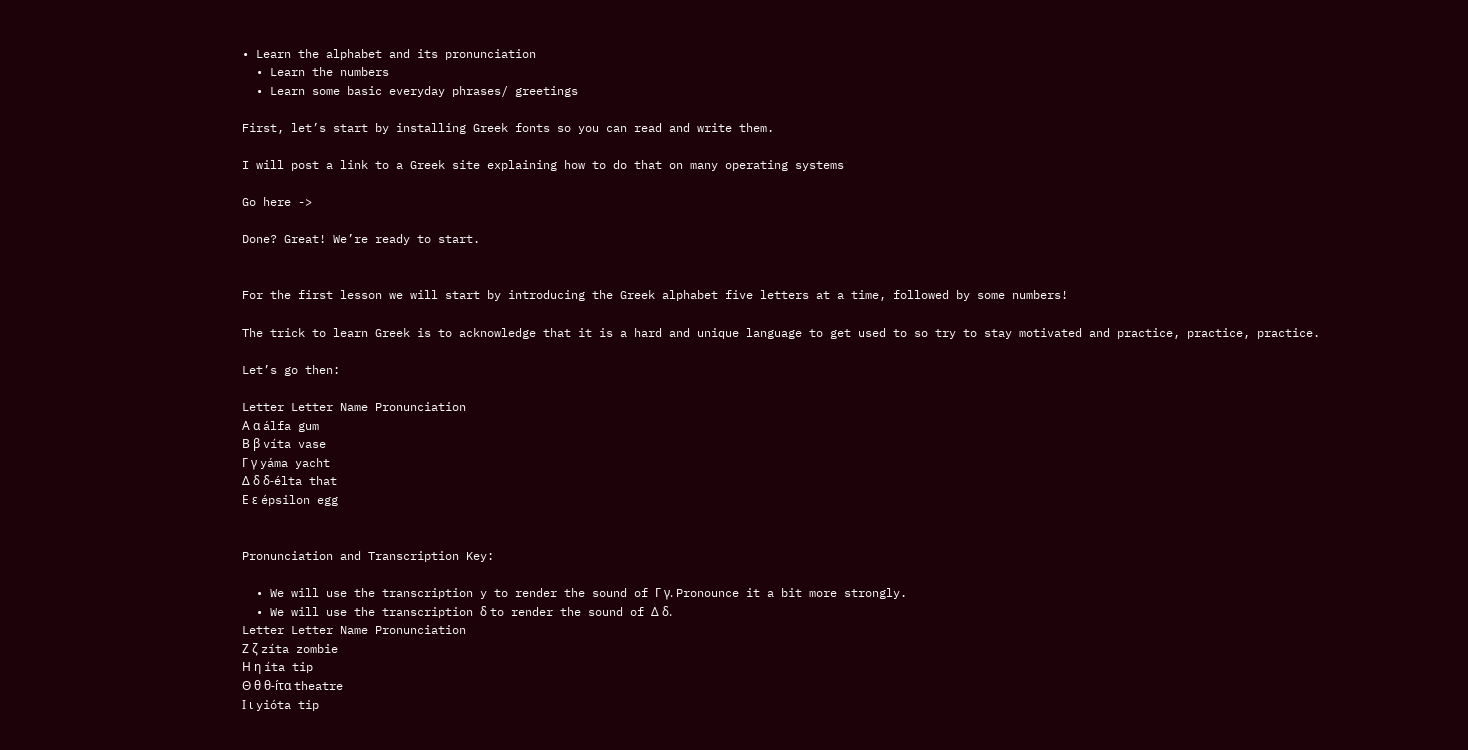• Learn the alphabet and its pronunciation
  • Learn the numbers
  • Learn some basic everyday phrases/ greetings

First, let’s start by installing Greek fonts so you can read and write them.

I will post a link to a Greek site explaining how to do that on many operating systems

Go here ->

Done? Great! We’re ready to start.


For the first lesson we will start by introducing the Greek alphabet five letters at a time, followed by some numbers!

The trick to learn Greek is to acknowledge that it is a hard and unique language to get used to so try to stay motivated and practice, practice, practice.

Let’s go then:

Letter Letter Name Pronunciation
Α α álfa gum
Β β víta vase
Γ γ yáma yacht
Δ δ δ-élta that
Ε ε épsilon egg


Pronunciation and Transcription Key:

  • We will use the transcription y to render the sound of Γ γ. Pronounce it a bit more strongly.
  • We will use the transcription δ to render the sound of Δ δ.
Letter Letter Name Pronunciation
Ζ ζ zíta zombie
Η η íta tip
Θ θ θ-íτα theatre
Ι ι yióta tip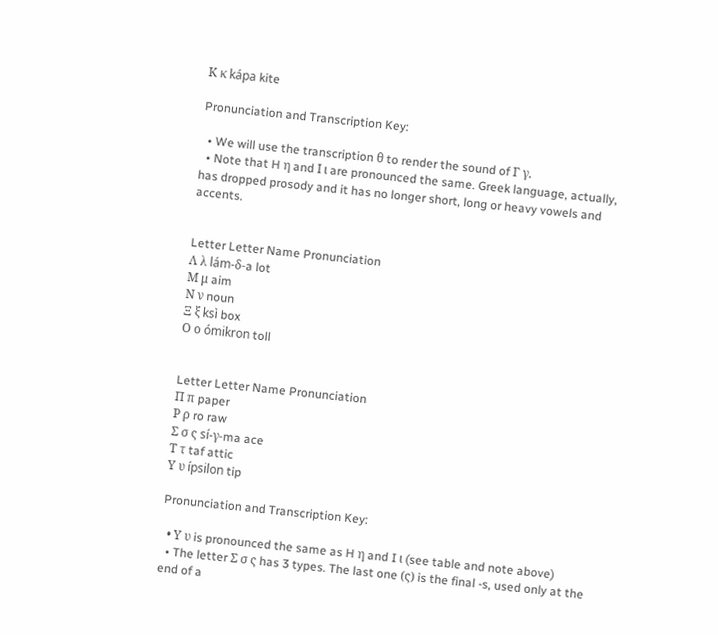Κ κ kápa kite

Pronunciation and Transcription Key:

  • We will use the transcription θ to render the sound of Γ γ.
  • Note that H η and Ι ι are pronounced the same. Greek language, actually, has dropped prosody and it has no longer short, long or heavy vowels and accents.


Letter Letter Name Pronunciation
Λ λ lám-δ-a lot
Μ μ aim
Ν ν noun
Ξ ξ ksì box
Ο ο ómikron toll


Letter Letter Name Pronunciation
Π π paper
Ρ ρ ro raw
Σ σ ς sí-γ-ma ace
Τ τ taf attic
Υ υ ípsilon tip

Pronunciation and Transcription Key:

  • Υ υ is pronounced the same as H η and I ι (see table and note above)
  • The letter Σ σ ς has 3 types. The last one (ς) is the final -s, used only at the end of a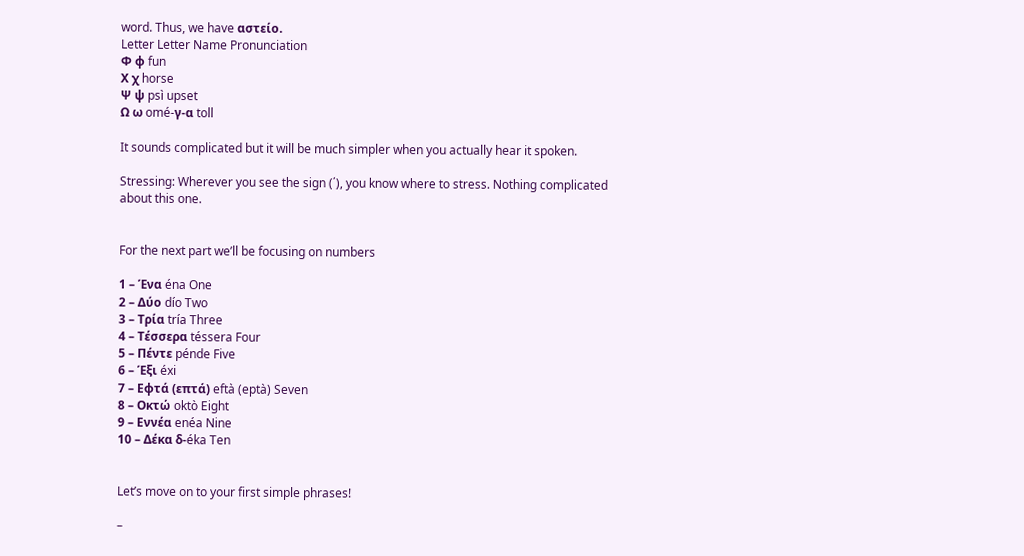word. Thus, we have αστείο.
Letter Letter Name Pronunciation
Φ φ fun
Χ χ horse
Ψ ψ psì upset
Ω ω omé-γ-α toll

It sounds complicated but it will be much simpler when you actually hear it spoken.

Stressing: Wherever you see the sign (΄), you know where to stress. Nothing complicated about this one.


For the next part we’ll be focusing on numbers

1 – Ένα éna One
2 – Δύο dío Two
3 – Τρία tría Three
4 – Τέσσερα téssera Four
5 – Πέντε pénde Five
6 – Έξι éxi
7 – Εφτά (επτά) eftà (eptà) Seven
8 – Οκτώ oktò Eight
9 – Εννέα enéa Nine
10 – Δέκα δ-éka Ten


Let’s move on to your first simple phrases!

–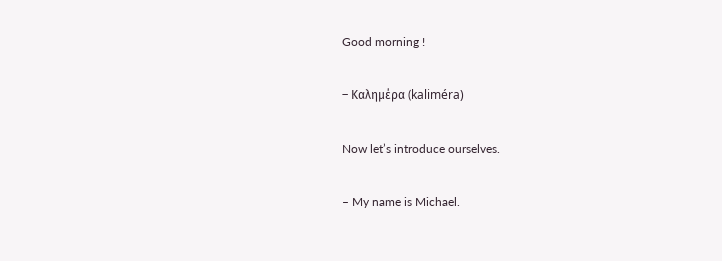Good morning !

– Καλημέρα (kaliméra)

Now let’s introduce ourselves.

– My name is Michael.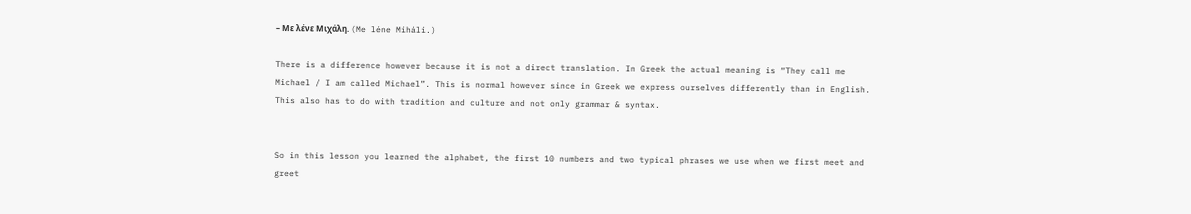– Με λένε Μιχάλη. (Me léne Miháli.)

There is a difference however because it is not a direct translation. In Greek the actual meaning is “They call me Michael / I am called Michael”. This is normal however since in Greek we express ourselves differently than in English. This also has to do with tradition and culture and not only grammar & syntax.


So in this lesson you learned the alphabet, the first 10 numbers and two typical phrases we use when we first meet and greet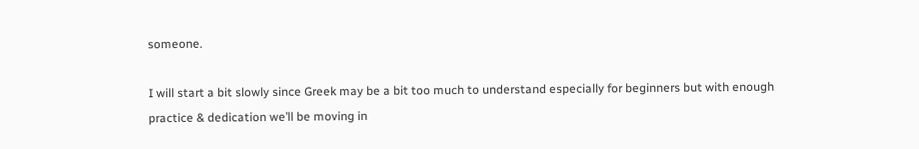someone.

I will start a bit slowly since Greek may be a bit too much to understand especially for beginners but with enough practice & dedication we’ll be moving in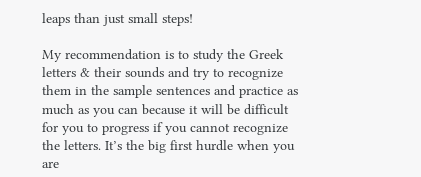leaps than just small steps!

My recommendation is to study the Greek letters & their sounds and try to recognize them in the sample sentences and practice as much as you can because it will be difficult for you to progress if you cannot recognize the letters. It’s the big first hurdle when you are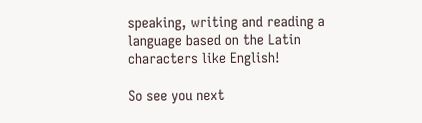speaking, writing and reading a language based on the Latin characters like English!

So see you next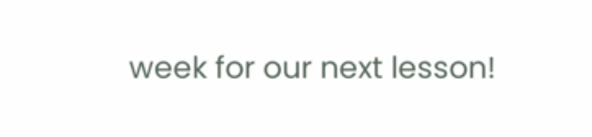week for our next lesson!